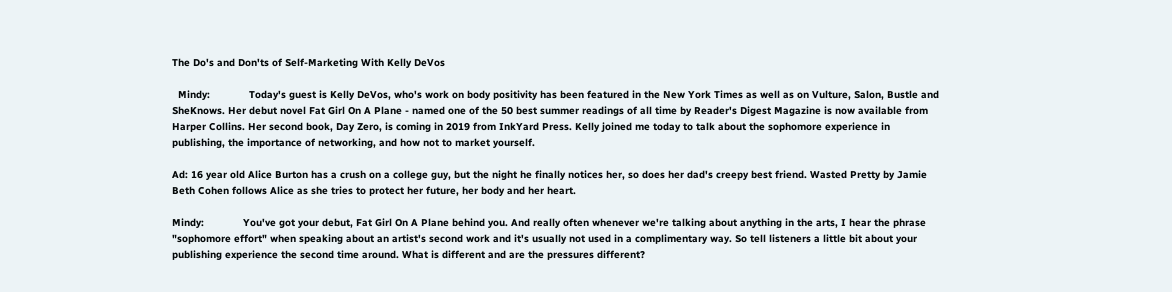The Do's and Don'ts of Self-Marketing With Kelly DeVos

  Mindy:             Today's guest is Kelly DeVos, who's work on body positivity has been featured in the New York Times as well as on Vulture, Salon, Bustle and SheKnows. Her debut novel Fat Girl On A Plane - named one of the 50 best summer readings of all time by Reader's Digest Magazine is now available from Harper Collins. Her second book, Day Zero, is coming in 2019 from InkYard Press. Kelly joined me today to talk about the sophomore experience in publishing, the importance of networking, and how not to market yourself.

Ad: 16 year old Alice Burton has a crush on a college guy, but the night he finally notices her, so does her dad's creepy best friend. Wasted Pretty by Jamie Beth Cohen follows Alice as she tries to protect her future, her body and her heart.

Mindy:             You've got your debut, Fat Girl On A Plane behind you. And really often whenever we're talking about anything in the arts, I hear the phrase "sophomore effort" when speaking about an artist's second work and it's usually not used in a complimentary way. So tell listeners a little bit about your publishing experience the second time around. What is different and are the pressures different?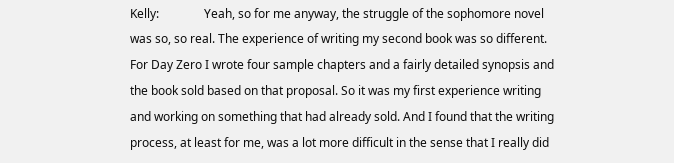Kelly:               Yeah, so for me anyway, the struggle of the sophomore novel was so, so real. The experience of writing my second book was so different. For Day Zero I wrote four sample chapters and a fairly detailed synopsis and the book sold based on that proposal. So it was my first experience writing and working on something that had already sold. And I found that the writing process, at least for me, was a lot more difficult in the sense that I really did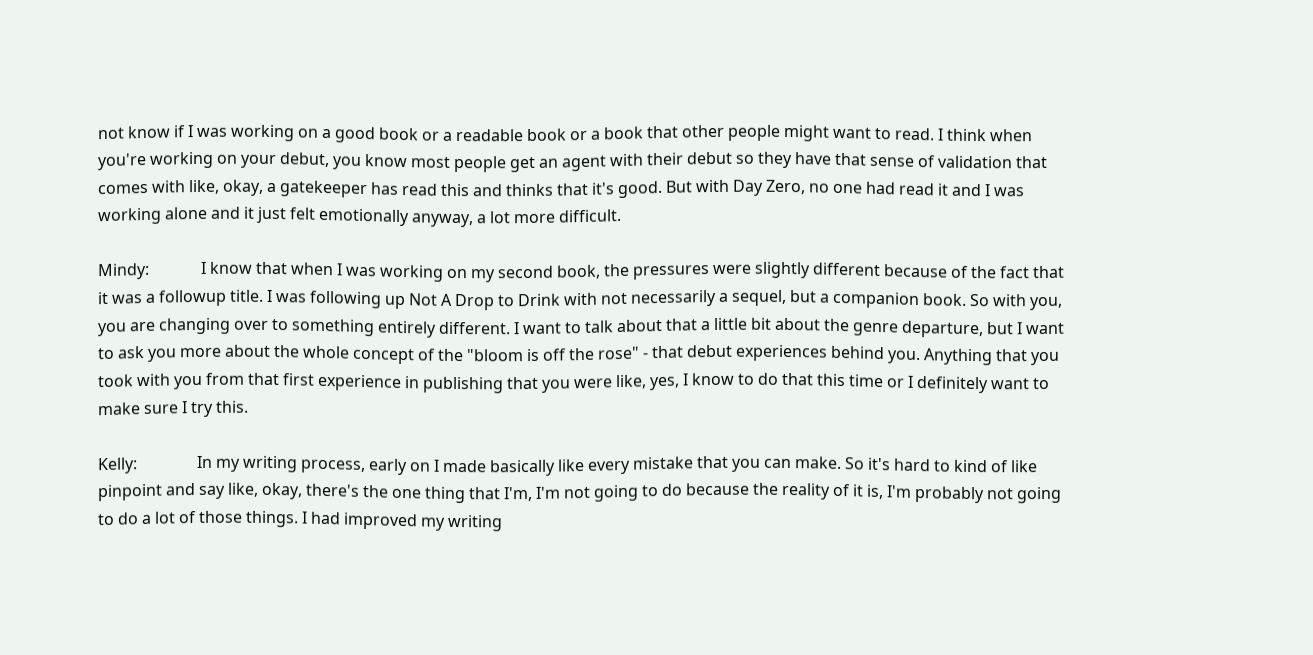not know if I was working on a good book or a readable book or a book that other people might want to read. I think when you're working on your debut, you know most people get an agent with their debut so they have that sense of validation that comes with like, okay, a gatekeeper has read this and thinks that it's good. But with Day Zero, no one had read it and I was working alone and it just felt emotionally anyway, a lot more difficult.

Mindy:             I know that when I was working on my second book, the pressures were slightly different because of the fact that it was a followup title. I was following up Not A Drop to Drink with not necessarily a sequel, but a companion book. So with you, you are changing over to something entirely different. I want to talk about that a little bit about the genre departure, but I want to ask you more about the whole concept of the "bloom is off the rose" - that debut experiences behind you. Anything that you took with you from that first experience in publishing that you were like, yes, I know to do that this time or I definitely want to make sure I try this.

Kelly:               In my writing process, early on I made basically like every mistake that you can make. So it's hard to kind of like pinpoint and say like, okay, there's the one thing that I'm, I'm not going to do because the reality of it is, I'm probably not going to do a lot of those things. I had improved my writing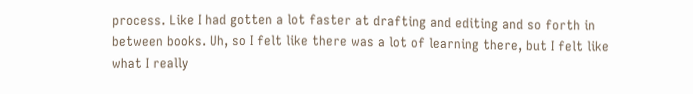process. Like I had gotten a lot faster at drafting and editing and so forth in between books. Uh, so I felt like there was a lot of learning there, but I felt like what I really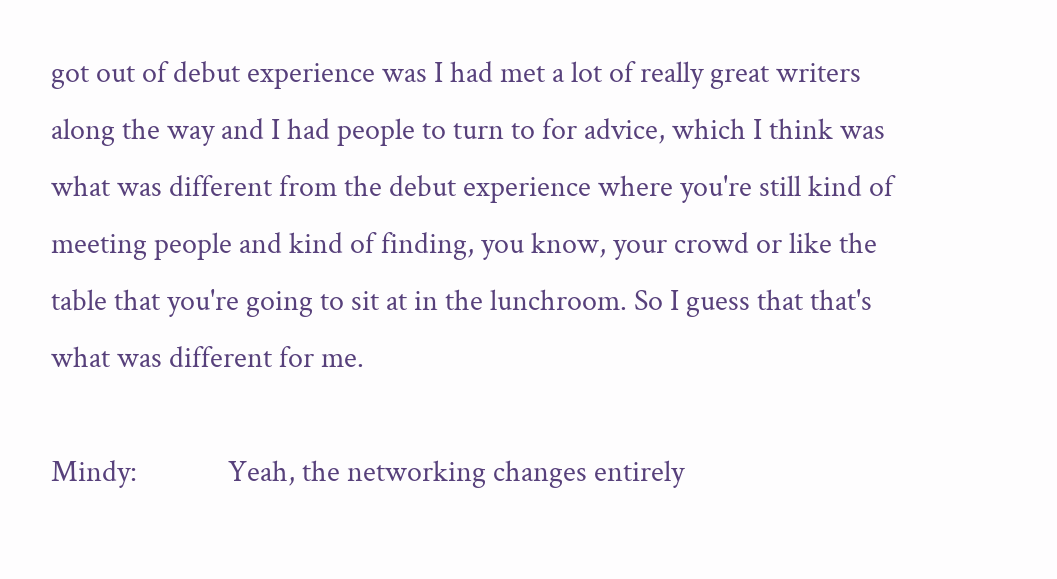got out of debut experience was I had met a lot of really great writers along the way and I had people to turn to for advice, which I think was what was different from the debut experience where you're still kind of meeting people and kind of finding, you know, your crowd or like the table that you're going to sit at in the lunchroom. So I guess that that's what was different for me.

Mindy:             Yeah, the networking changes entirely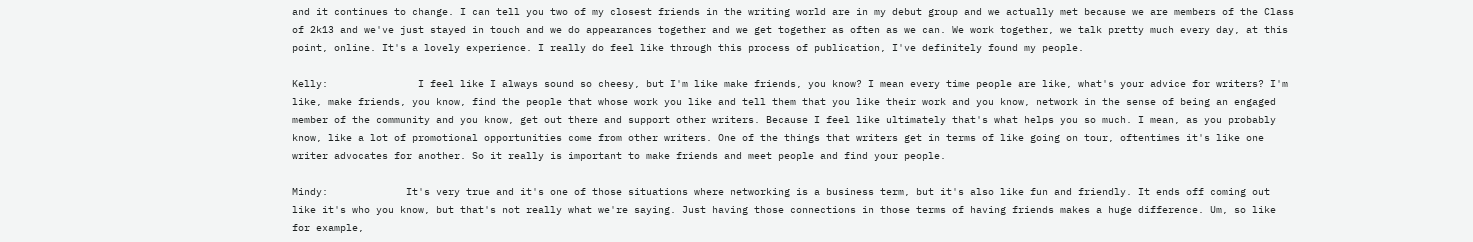and it continues to change. I can tell you two of my closest friends in the writing world are in my debut group and we actually met because we are members of the Class of 2k13 and we've just stayed in touch and we do appearances together and we get together as often as we can. We work together, we talk pretty much every day, at this point, online. It's a lovely experience. I really do feel like through this process of publication, I've definitely found my people.

Kelly:               I feel like I always sound so cheesy, but I'm like make friends, you know? I mean every time people are like, what's your advice for writers? I'm like, make friends, you know, find the people that whose work you like and tell them that you like their work and you know, network in the sense of being an engaged member of the community and you know, get out there and support other writers. Because I feel like ultimately that's what helps you so much. I mean, as you probably know, like a lot of promotional opportunities come from other writers. One of the things that writers get in terms of like going on tour, oftentimes it's like one writer advocates for another. So it really is important to make friends and meet people and find your people.

Mindy:             It's very true and it's one of those situations where networking is a business term, but it's also like fun and friendly. It ends off coming out like it's who you know, but that's not really what we're saying. Just having those connections in those terms of having friends makes a huge difference. Um, so like for example,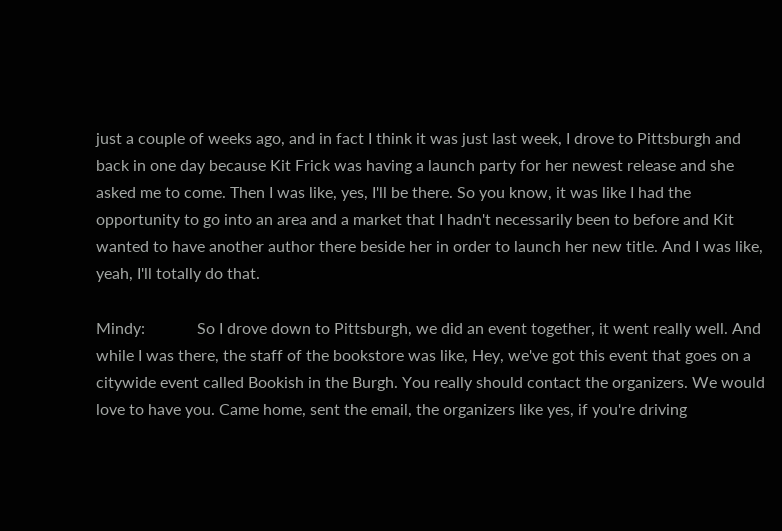just a couple of weeks ago, and in fact I think it was just last week, I drove to Pittsburgh and back in one day because Kit Frick was having a launch party for her newest release and she asked me to come. Then I was like, yes, I'll be there. So you know, it was like I had the opportunity to go into an area and a market that I hadn't necessarily been to before and Kit wanted to have another author there beside her in order to launch her new title. And I was like, yeah, I'll totally do that.

Mindy:             So I drove down to Pittsburgh, we did an event together, it went really well. And while I was there, the staff of the bookstore was like, Hey, we've got this event that goes on a citywide event called Bookish in the Burgh. You really should contact the organizers. We would love to have you. Came home, sent the email, the organizers like yes, if you're driving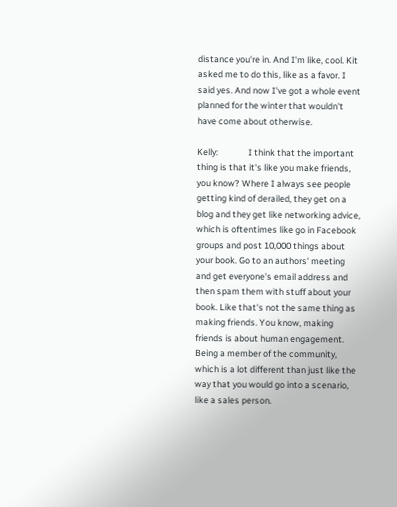distance you're in. And I'm like, cool. Kit asked me to do this, like as a favor. I said yes. And now I've got a whole event planned for the winter that wouldn't have come about otherwise.

Kelly:               I think that the important thing is that it's like you make friends, you know? Where I always see people getting kind of derailed, they get on a blog and they get like networking advice, which is oftentimes like go in Facebook groups and post 10,000 things about your book. Go to an authors' meeting and get everyone's email address and then spam them with stuff about your book. Like that's not the same thing as making friends. You know, making friends is about human engagement. Being a member of the community, which is a lot different than just like the way that you would go into a scenario, like a sales person.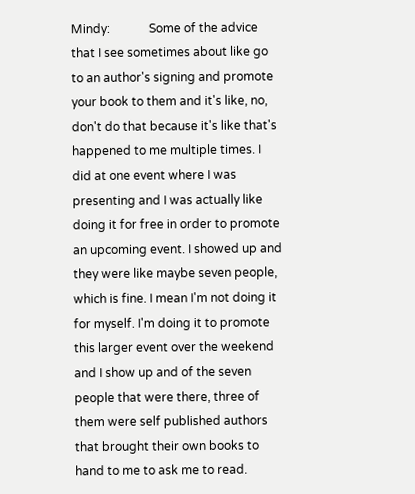Mindy:             Some of the advice that I see sometimes about like go to an author's signing and promote your book to them and it's like, no, don't do that because it's like that's happened to me multiple times. I did at one event where I was presenting and I was actually like doing it for free in order to promote an upcoming event. I showed up and they were like maybe seven people, which is fine. I mean I'm not doing it for myself. I'm doing it to promote this larger event over the weekend and I show up and of the seven people that were there, three of them were self published authors that brought their own books to hand to me to ask me to read.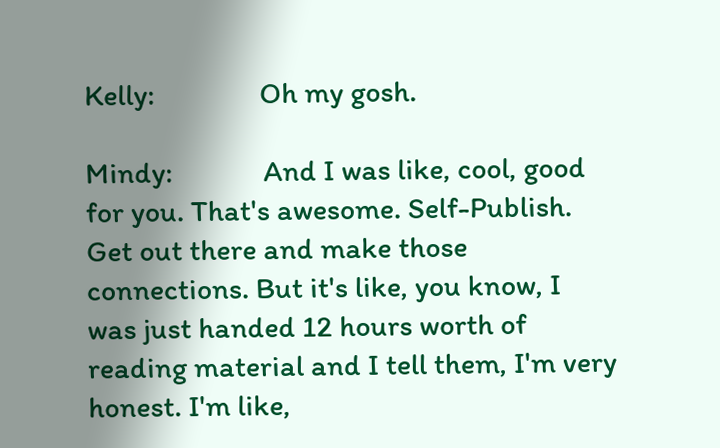Kelly:               Oh my gosh.

Mindy:             And I was like, cool, good for you. That's awesome. Self-Publish. Get out there and make those connections. But it's like, you know, I was just handed 12 hours worth of reading material and I tell them, I'm very honest. I'm like,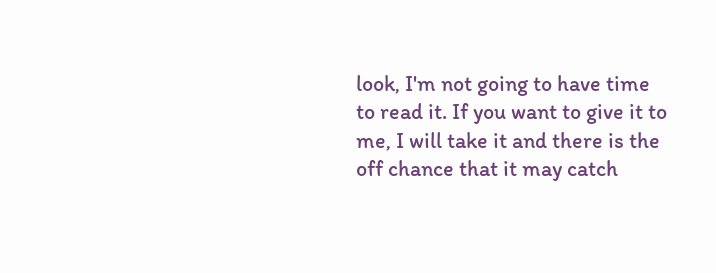look, I'm not going to have time to read it. If you want to give it to me, I will take it and there is the off chance that it may catch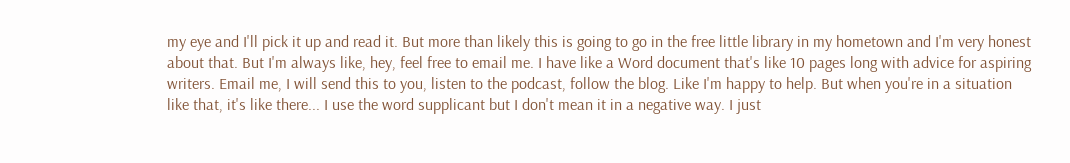my eye and I'll pick it up and read it. But more than likely this is going to go in the free little library in my hometown and I'm very honest about that. But I'm always like, hey, feel free to email me. I have like a Word document that's like 10 pages long with advice for aspiring writers. Email me, I will send this to you, listen to the podcast, follow the blog. Like I'm happy to help. But when you're in a situation like that, it's like there... I use the word supplicant but I don't mean it in a negative way. I just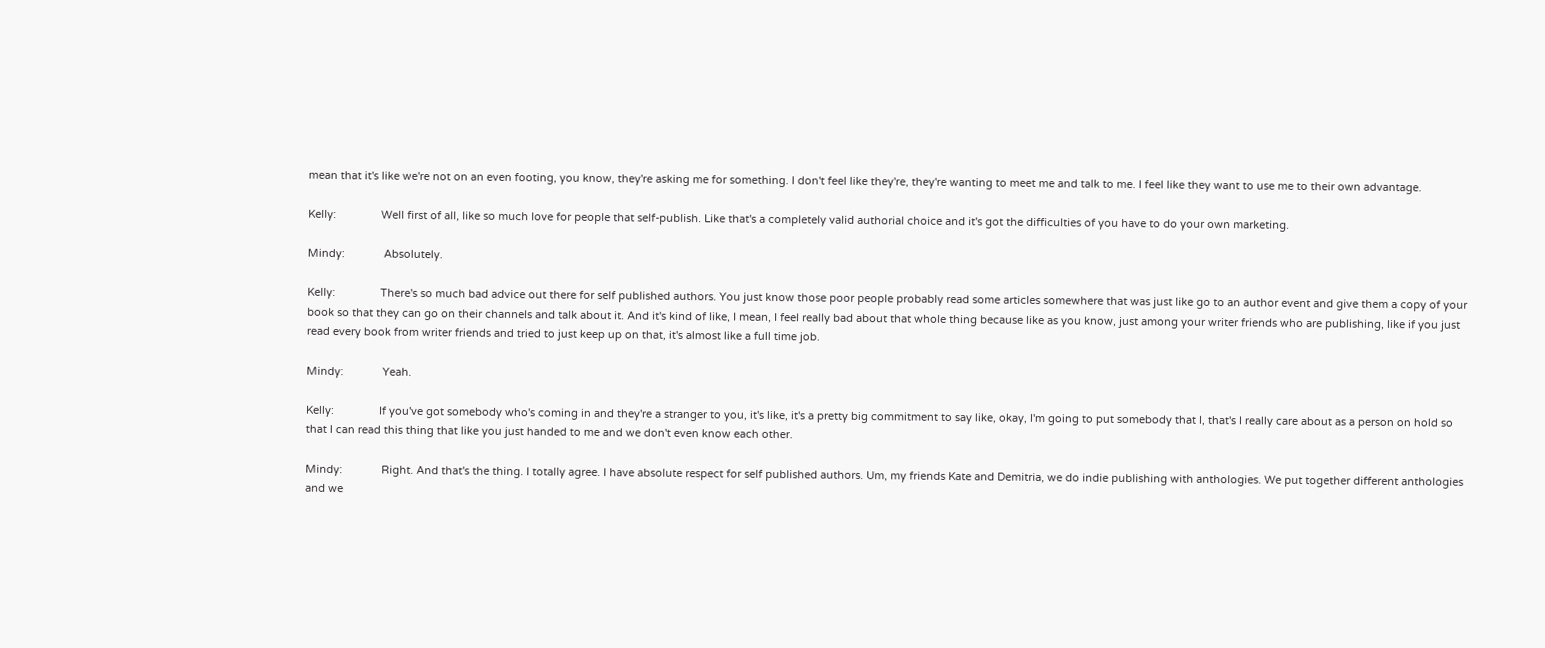mean that it's like we're not on an even footing, you know, they're asking me for something. I don't feel like they're, they're wanting to meet me and talk to me. I feel like they want to use me to their own advantage.

Kelly:               Well first of all, like so much love for people that self-publish. Like that's a completely valid authorial choice and it's got the difficulties of you have to do your own marketing.

Mindy:             Absolutely.

Kelly:               There's so much bad advice out there for self published authors. You just know those poor people probably read some articles somewhere that was just like go to an author event and give them a copy of your book so that they can go on their channels and talk about it. And it's kind of like, I mean, I feel really bad about that whole thing because like as you know, just among your writer friends who are publishing, like if you just read every book from writer friends and tried to just keep up on that, it's almost like a full time job.

Mindy:             Yeah.

Kelly:               If you've got somebody who's coming in and they're a stranger to you, it's like, it's a pretty big commitment to say like, okay, I'm going to put somebody that I, that's I really care about as a person on hold so that I can read this thing that like you just handed to me and we don't even know each other.

Mindy:             Right. And that's the thing. I totally agree. I have absolute respect for self published authors. Um, my friends Kate and Demitria, we do indie publishing with anthologies. We put together different anthologies and we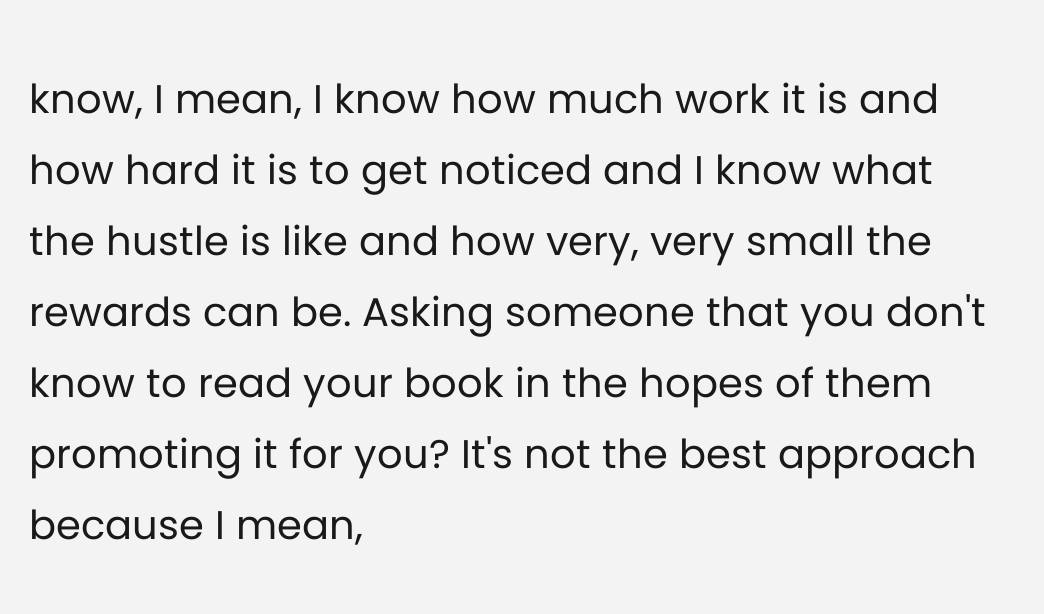know, I mean, I know how much work it is and how hard it is to get noticed and I know what the hustle is like and how very, very small the rewards can be. Asking someone that you don't know to read your book in the hopes of them promoting it for you? It's not the best approach because I mean,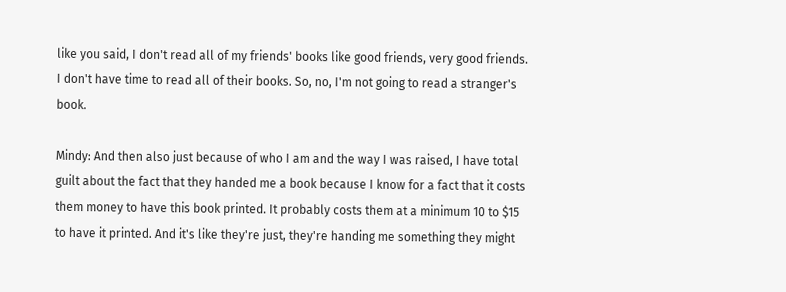like you said, I don't read all of my friends' books like good friends, very good friends. I don't have time to read all of their books. So, no, I'm not going to read a stranger's book.

Mindy: And then also just because of who I am and the way I was raised, I have total guilt about the fact that they handed me a book because I know for a fact that it costs them money to have this book printed. It probably costs them at a minimum 10 to $15 to have it printed. And it's like they're just, they're handing me something they might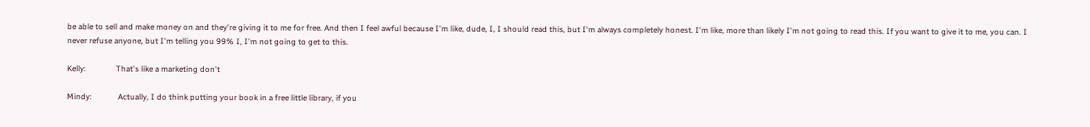be able to sell and make money on and they're giving it to me for free. And then I feel awful because I'm like, dude, I, I should read this, but I'm always completely honest. I'm like, more than likely I'm not going to read this. If you want to give it to me, you can. I never refuse anyone, but I'm telling you 99% I, I'm not going to get to this.

Kelly:               That's like a marketing don't

Mindy:             Actually, I do think putting your book in a free little library, if you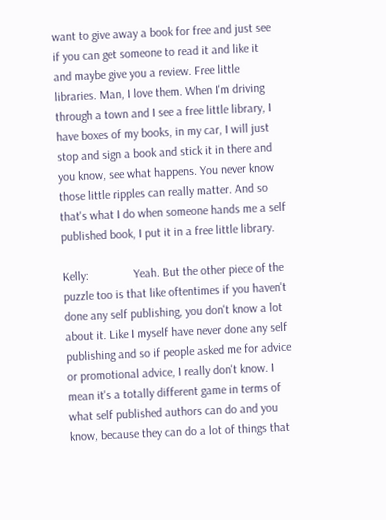want to give away a book for free and just see if you can get someone to read it and like it and maybe give you a review. Free little libraries. Man, I love them. When I'm driving through a town and I see a free little library, I have boxes of my books, in my car, I will just stop and sign a book and stick it in there and you know, see what happens. You never know those little ripples can really matter. And so that's what I do when someone hands me a self published book, I put it in a free little library.

Kelly:               Yeah. But the other piece of the puzzle too is that like oftentimes if you haven't done any self publishing, you don't know a lot about it. Like I myself have never done any self publishing and so if people asked me for advice or promotional advice, I really don't know. I mean it's a totally different game in terms of what self published authors can do and you know, because they can do a lot of things that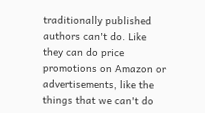traditionally published authors can't do. Like they can do price promotions on Amazon or advertisements, like the things that we can't do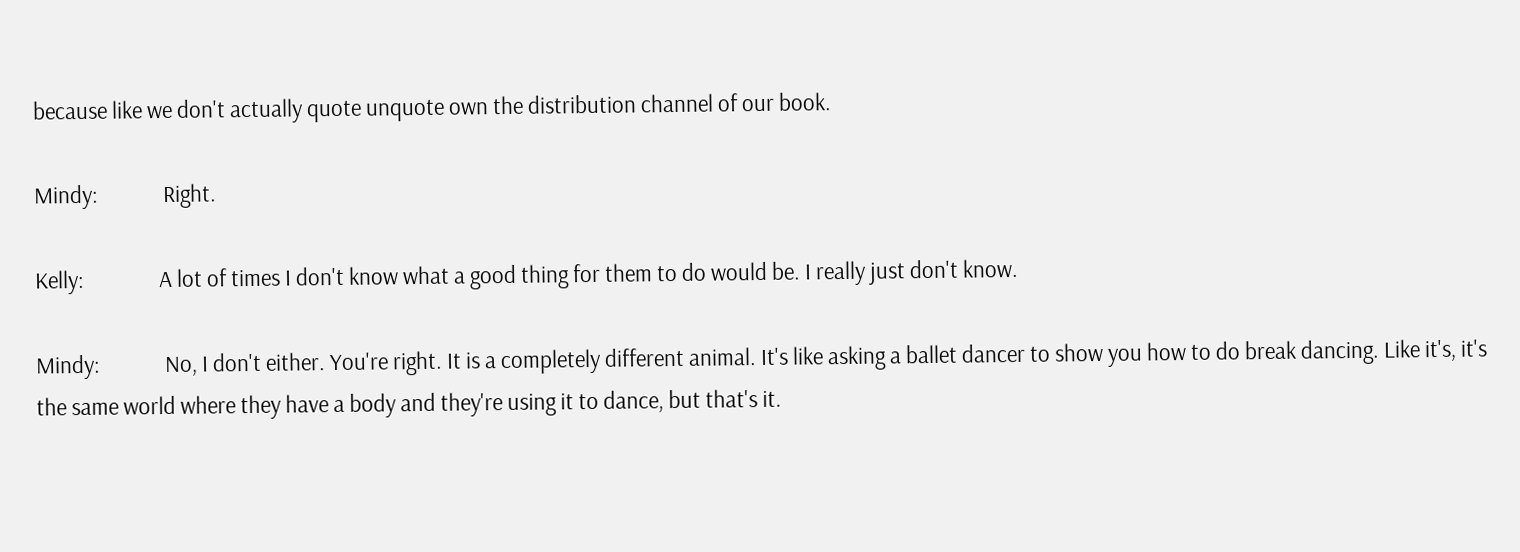because like we don't actually quote unquote own the distribution channel of our book.

Mindy:             Right.

Kelly:               A lot of times I don't know what a good thing for them to do would be. I really just don't know.

Mindy:             No, I don't either. You're right. It is a completely different animal. It's like asking a ballet dancer to show you how to do break dancing. Like it's, it's the same world where they have a body and they're using it to dance, but that's it.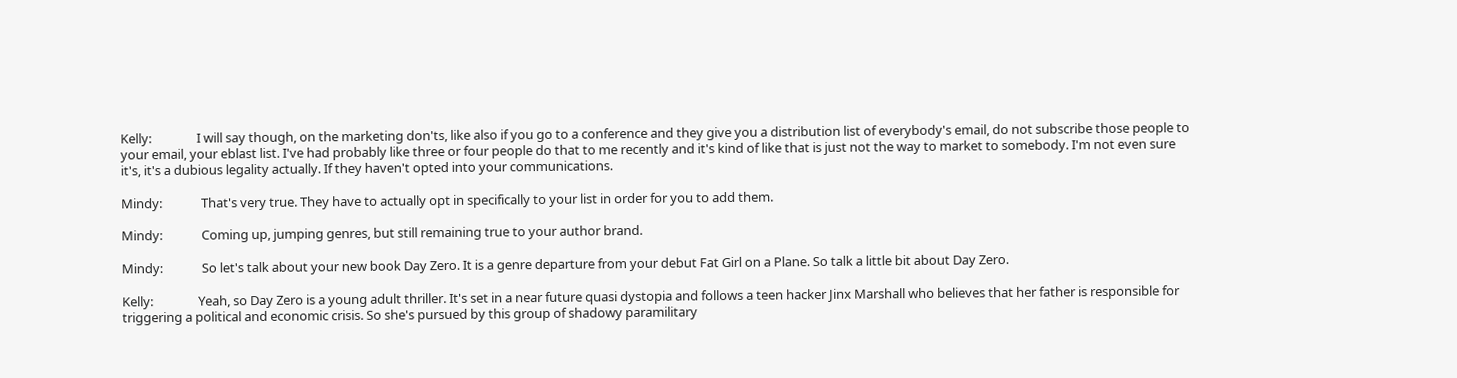Kelly:               I will say though, on the marketing don'ts, like also if you go to a conference and they give you a distribution list of everybody's email, do not subscribe those people to your email, your eblast list. I've had probably like three or four people do that to me recently and it's kind of like that is just not the way to market to somebody. I'm not even sure it's, it's a dubious legality actually. If they haven't opted into your communications.

Mindy:             That's very true. They have to actually opt in specifically to your list in order for you to add them.

Mindy:             Coming up, jumping genres, but still remaining true to your author brand.

Mindy:             So let's talk about your new book Day Zero. It is a genre departure from your debut Fat Girl on a Plane. So talk a little bit about Day Zero.

Kelly:               Yeah, so Day Zero is a young adult thriller. It's set in a near future quasi dystopia and follows a teen hacker Jinx Marshall who believes that her father is responsible for triggering a political and economic crisis. So she's pursued by this group of shadowy paramilitary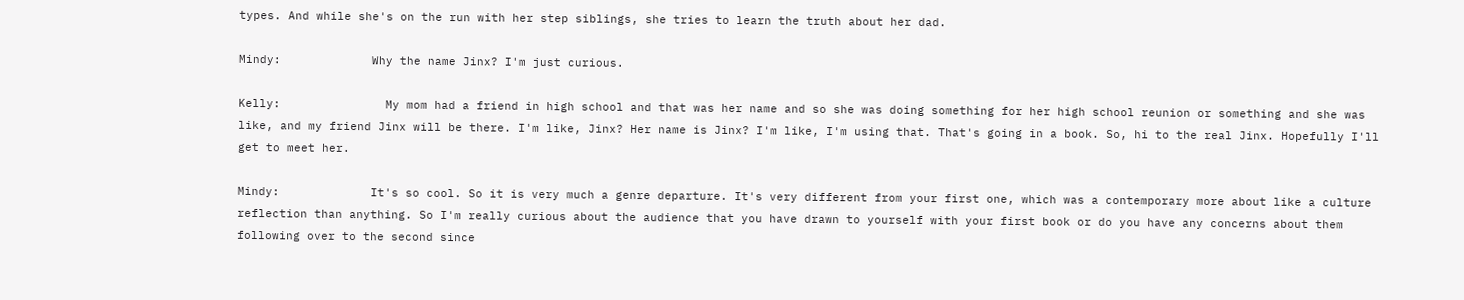types. And while she's on the run with her step siblings, she tries to learn the truth about her dad.

Mindy:             Why the name Jinx? I'm just curious.

Kelly:               My mom had a friend in high school and that was her name and so she was doing something for her high school reunion or something and she was like, and my friend Jinx will be there. I'm like, Jinx? Her name is Jinx? I'm like, I'm using that. That's going in a book. So, hi to the real Jinx. Hopefully I'll get to meet her.

Mindy:             It's so cool. So it is very much a genre departure. It's very different from your first one, which was a contemporary more about like a culture reflection than anything. So I'm really curious about the audience that you have drawn to yourself with your first book or do you have any concerns about them following over to the second since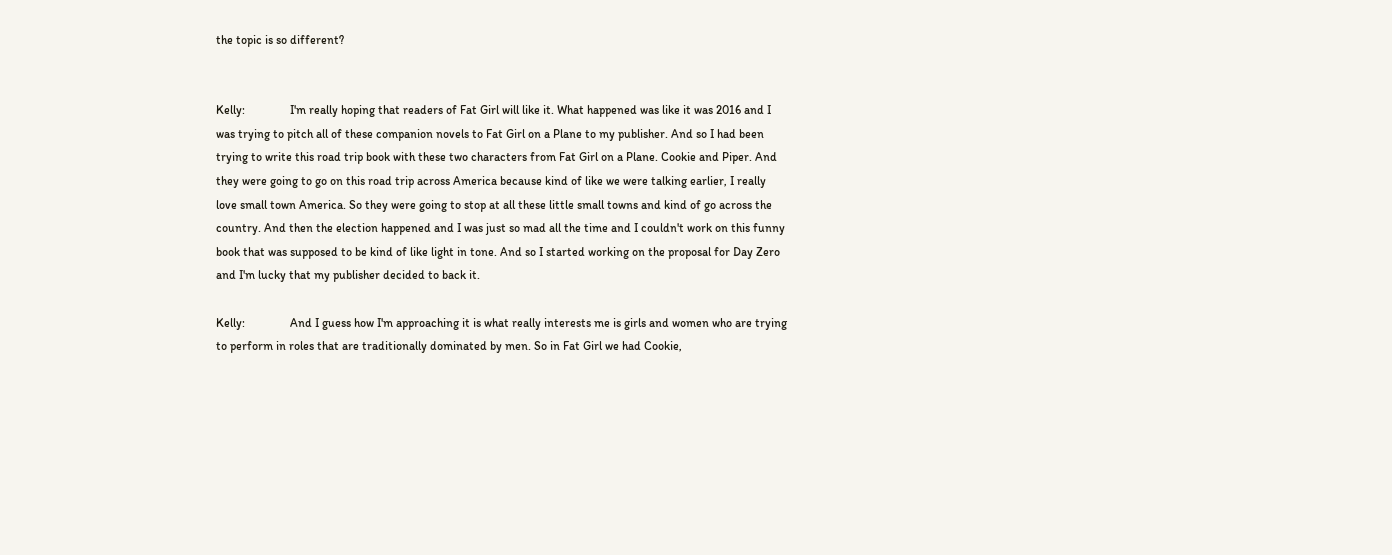the topic is so different?


Kelly:               I'm really hoping that readers of Fat Girl will like it. What happened was like it was 2016 and I was trying to pitch all of these companion novels to Fat Girl on a Plane to my publisher. And so I had been trying to write this road trip book with these two characters from Fat Girl on a Plane. Cookie and Piper. And they were going to go on this road trip across America because kind of like we were talking earlier, I really love small town America. So they were going to stop at all these little small towns and kind of go across the country. And then the election happened and I was just so mad all the time and I couldn't work on this funny book that was supposed to be kind of like light in tone. And so I started working on the proposal for Day Zero and I'm lucky that my publisher decided to back it.

Kelly:               And I guess how I'm approaching it is what really interests me is girls and women who are trying to perform in roles that are traditionally dominated by men. So in Fat Girl we had Cookie,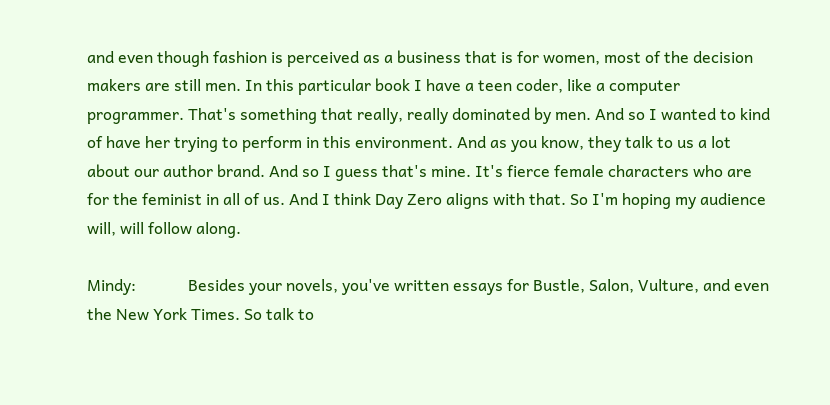and even though fashion is perceived as a business that is for women, most of the decision makers are still men. In this particular book I have a teen coder, like a computer programmer. That's something that really, really dominated by men. And so I wanted to kind of have her trying to perform in this environment. And as you know, they talk to us a lot about our author brand. And so I guess that's mine. It's fierce female characters who are for the feminist in all of us. And I think Day Zero aligns with that. So I'm hoping my audience will, will follow along.

Mindy:             Besides your novels, you've written essays for Bustle, Salon, Vulture, and even the New York Times. So talk to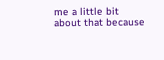me a little bit about that because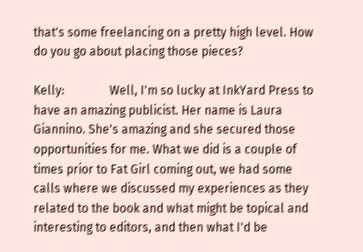that's some freelancing on a pretty high level. How do you go about placing those pieces?

Kelly:               Well, I'm so lucky at InkYard Press to have an amazing publicist. Her name is Laura Giannino. She's amazing and she secured those opportunities for me. What we did is a couple of times prior to Fat Girl coming out, we had some calls where we discussed my experiences as they related to the book and what might be topical and interesting to editors, and then what I'd be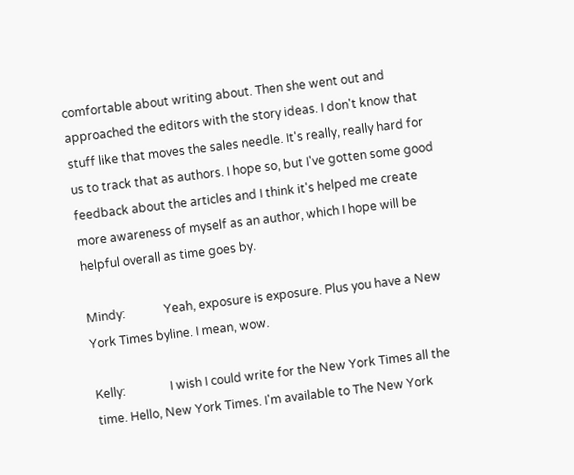comfortable about writing about. Then she went out and approached the editors with the story ideas. I don't know that stuff like that moves the sales needle. It's really, really hard for us to track that as authors. I hope so, but I've gotten some good feedback about the articles and I think it's helped me create more awareness of myself as an author, which I hope will be helpful overall as time goes by.

Mindy:             Yeah, exposure is exposure. Plus you have a New York Times byline. I mean, wow.

Kelly:               I wish I could write for the New York Times all the time. Hello, New York Times. I'm available to The New York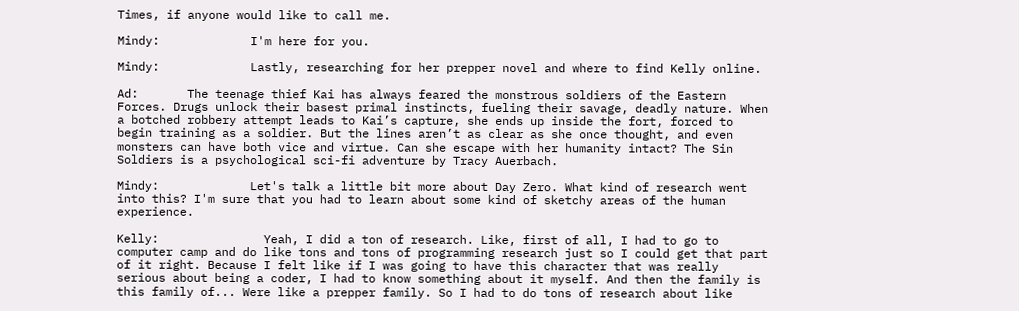Times, if anyone would like to call me.

Mindy:             I'm here for you.

Mindy:             Lastly, researching for her prepper novel and where to find Kelly online.

Ad:       The teenage thief Kai has always feared the monstrous soldiers of the Eastern Forces. Drugs unlock their basest primal instincts, fueling their savage, deadly nature. When a botched robbery attempt leads to Kai’s capture, she ends up inside the fort, forced to begin training as a soldier. But the lines aren’t as clear as she once thought, and even monsters can have both vice and virtue. Can she escape with her humanity intact? The Sin Soldiers is a psychological sci-fi adventure by Tracy Auerbach.

Mindy:             Let's talk a little bit more about Day Zero. What kind of research went into this? I'm sure that you had to learn about some kind of sketchy areas of the human experience.

Kelly:               Yeah, I did a ton of research. Like, first of all, I had to go to computer camp and do like tons and tons of programming research just so I could get that part of it right. Because I felt like if I was going to have this character that was really serious about being a coder, I had to know something about it myself. And then the family is this family of... Were like a prepper family. So I had to do tons of research about like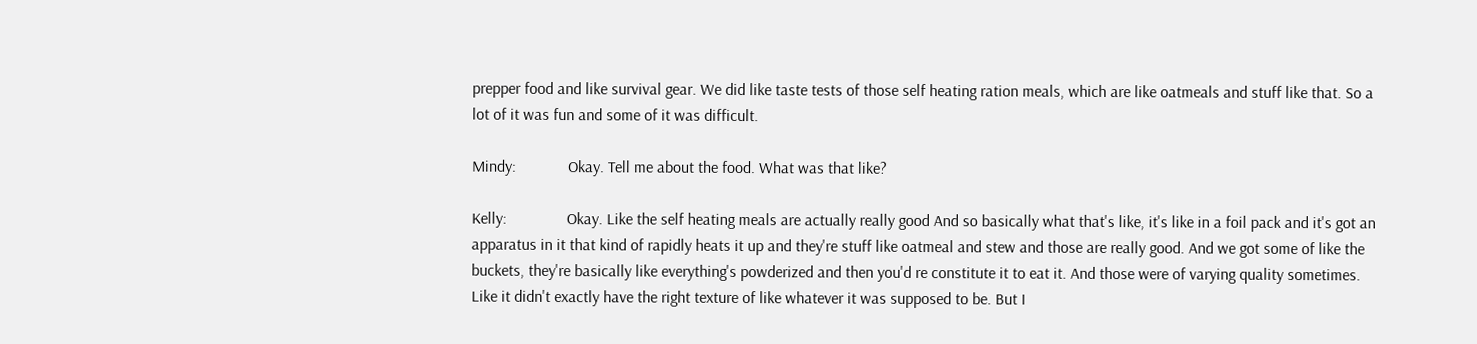prepper food and like survival gear. We did like taste tests of those self heating ration meals, which are like oatmeals and stuff like that. So a lot of it was fun and some of it was difficult.

Mindy:             Okay. Tell me about the food. What was that like?

Kelly:               Okay. Like the self heating meals are actually really good And so basically what that's like, it's like in a foil pack and it's got an apparatus in it that kind of rapidly heats it up and they're stuff like oatmeal and stew and those are really good. And we got some of like the buckets, they're basically like everything's powderized and then you'd re constitute it to eat it. And those were of varying quality sometimes. Like it didn't exactly have the right texture of like whatever it was supposed to be. But I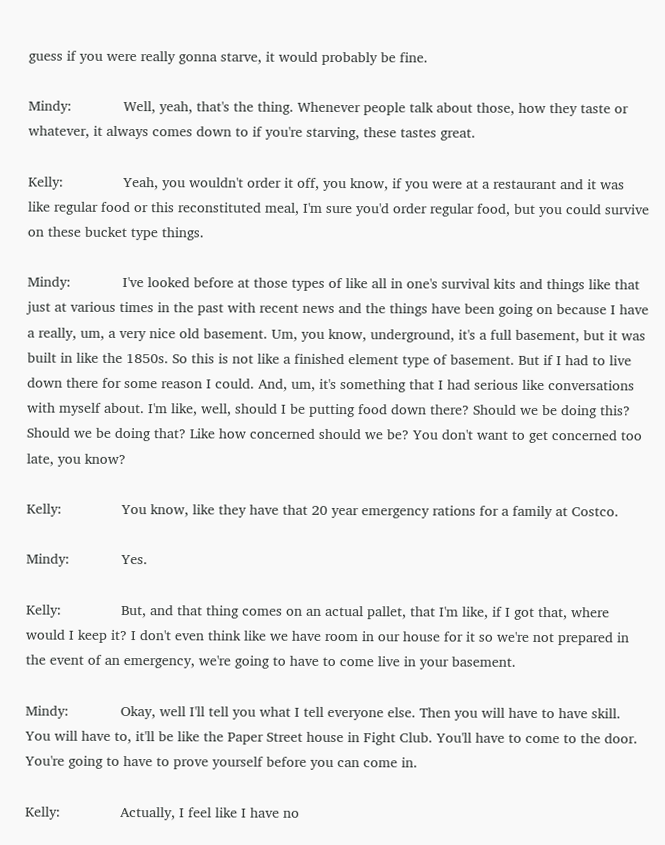guess if you were really gonna starve, it would probably be fine.

Mindy:             Well, yeah, that's the thing. Whenever people talk about those, how they taste or whatever, it always comes down to if you're starving, these tastes great.

Kelly:               Yeah, you wouldn't order it off, you know, if you were at a restaurant and it was like regular food or this reconstituted meal, I'm sure you'd order regular food, but you could survive on these bucket type things.

Mindy:             I've looked before at those types of like all in one's survival kits and things like that just at various times in the past with recent news and the things have been going on because I have a really, um, a very nice old basement. Um, you know, underground, it's a full basement, but it was built in like the 1850s. So this is not like a finished element type of basement. But if I had to live down there for some reason I could. And, um, it's something that I had serious like conversations with myself about. I'm like, well, should I be putting food down there? Should we be doing this? Should we be doing that? Like how concerned should we be? You don't want to get concerned too late, you know?

Kelly:               You know, like they have that 20 year emergency rations for a family at Costco.

Mindy:             Yes.

Kelly:               But, and that thing comes on an actual pallet, that I'm like, if I got that, where would I keep it? I don't even think like we have room in our house for it so we're not prepared in the event of an emergency, we're going to have to come live in your basement.

Mindy:             Okay, well I'll tell you what I tell everyone else. Then you will have to have skill. You will have to, it'll be like the Paper Street house in Fight Club. You'll have to come to the door. You're going to have to prove yourself before you can come in.

Kelly:               Actually, I feel like I have no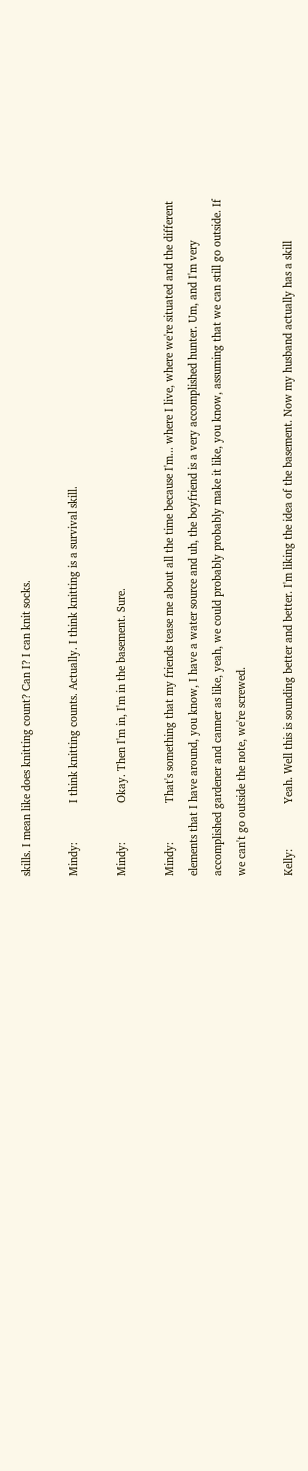skills. I mean like does knitting count? Can I? I can knit socks.

Mindy:             I think knitting counts. Actually. I think knitting is a survival skill.

Mindy:             Okay. Then I'm in, I'm in the basement. Sure.

Mindy:             That's something that my friends tease me about all the time because I'm... where I live, where we're situated and the different elements that I have around, you know, I have a water source and uh, the boyfriend is a very accomplished hunter. Um, and I'm very accomplished gardener and canner as like, yeah, we could probably probably make it like, you know, assuming that we can still go outside. If we can't go outside the note, we're screwed.

Kelly:               Yeah. Well this is sounding better and better. I'm liking the idea of the basement. Now my husband actually has a skill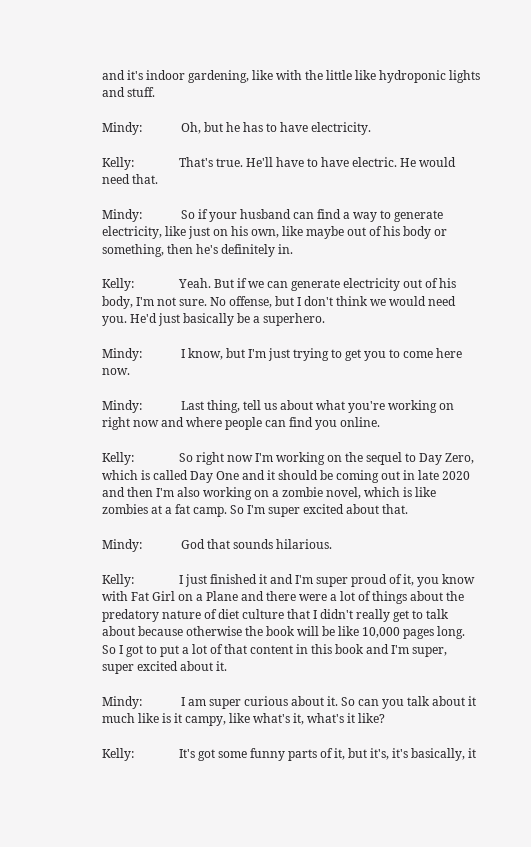and it's indoor gardening, like with the little like hydroponic lights and stuff.

Mindy:             Oh, but he has to have electricity.

Kelly:               That's true. He'll have to have electric. He would need that.

Mindy:             So if your husband can find a way to generate electricity, like just on his own, like maybe out of his body or something, then he's definitely in.

Kelly:               Yeah. But if we can generate electricity out of his body, I'm not sure. No offense, but I don't think we would need you. He'd just basically be a superhero.

Mindy:             I know, but I'm just trying to get you to come here now.

Mindy:             Last thing, tell us about what you're working on right now and where people can find you online.

Kelly:               So right now I'm working on the sequel to Day Zero, which is called Day One and it should be coming out in late 2020 and then I'm also working on a zombie novel, which is like zombies at a fat camp. So I'm super excited about that.

Mindy:             God that sounds hilarious.

Kelly:               I just finished it and I'm super proud of it, you know with Fat Girl on a Plane and there were a lot of things about the predatory nature of diet culture that I didn't really get to talk about because otherwise the book will be like 10,000 pages long. So I got to put a lot of that content in this book and I'm super, super excited about it.

Mindy:             I am super curious about it. So can you talk about it much like is it campy, like what's it, what's it like?

Kelly:               It's got some funny parts of it, but it's, it's basically, it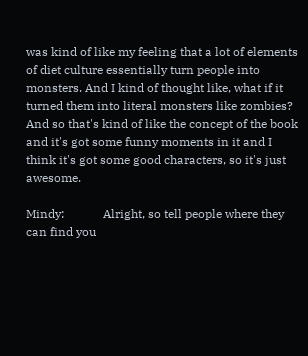was kind of like my feeling that a lot of elements of diet culture essentially turn people into monsters. And I kind of thought like, what if it turned them into literal monsters like zombies? And so that's kind of like the concept of the book and it's got some funny moments in it and I think it's got some good characters, so it's just awesome.

Mindy:             Alright, so tell people where they can find you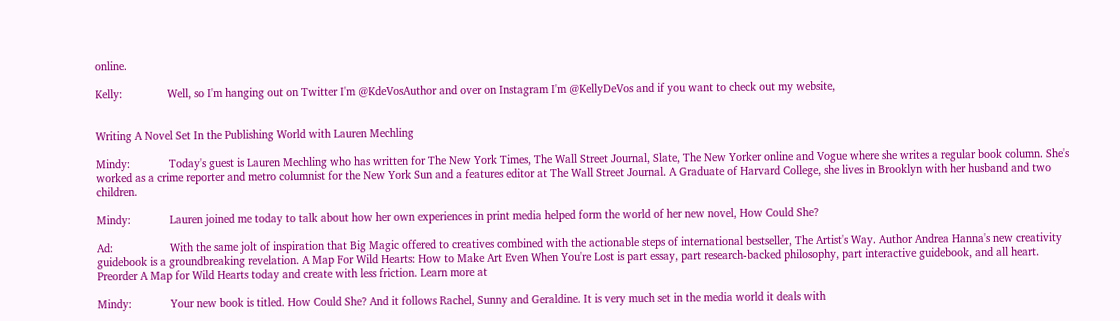online.

Kelly:               Well, so I'm hanging out on Twitter I'm @KdeVosAuthor and over on Instagram I'm @KellyDeVos and if you want to check out my website,


Writing A Novel Set In the Publishing World with Lauren Mechling

Mindy:             Today's guest is Lauren Mechling who has written for The New York Times, The Wall Street Journal, Slate, The New Yorker online and Vogue where she writes a regular book column. She's worked as a crime reporter and metro columnist for the New York Sun and a features editor at The Wall Street Journal. A Graduate of Harvard College, she lives in Brooklyn with her husband and two children.

Mindy:             Lauren joined me today to talk about how her own experiences in print media helped form the world of her new novel, How Could She?

Ad:                   With the same jolt of inspiration that Big Magic offered to creatives combined with the actionable steps of international bestseller, The Artist's Way. Author Andrea Hanna's new creativity guidebook is a groundbreaking revelation. A Map For Wild Hearts: How to Make Art Even When You're Lost is part essay, part research-backed philosophy, part interactive guidebook, and all heart. Preorder A Map for Wild Hearts today and create with less friction. Learn more at

Mindy:             Your new book is titled. How Could She? And it follows Rachel, Sunny and Geraldine. It is very much set in the media world it deals with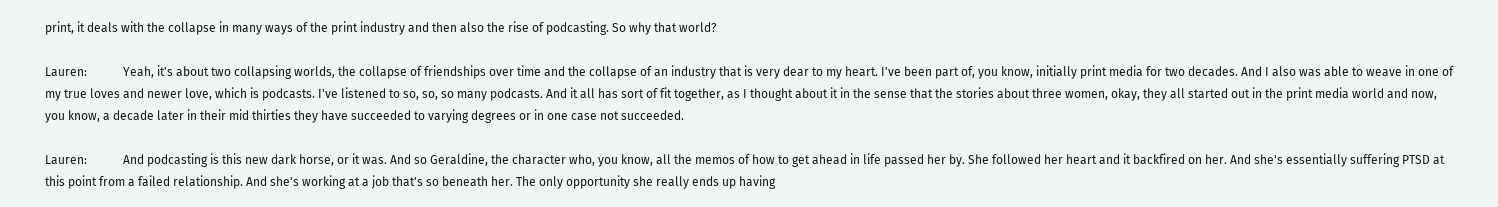print, it deals with the collapse in many ways of the print industry and then also the rise of podcasting. So why that world?

Lauren:            Yeah, it's about two collapsing worlds, the collapse of friendships over time and the collapse of an industry that is very dear to my heart. I've been part of, you know, initially print media for two decades. And I also was able to weave in one of my true loves and newer love, which is podcasts. I've listened to so, so, so many podcasts. And it all has sort of fit together, as I thought about it in the sense that the stories about three women, okay, they all started out in the print media world and now, you know, a decade later in their mid thirties they have succeeded to varying degrees or in one case not succeeded.

Lauren:            And podcasting is this new dark horse, or it was. And so Geraldine, the character who, you know, all the memos of how to get ahead in life passed her by. She followed her heart and it backfired on her. And she's essentially suffering PTSD at this point from a failed relationship. And she's working at a job that's so beneath her. The only opportunity she really ends up having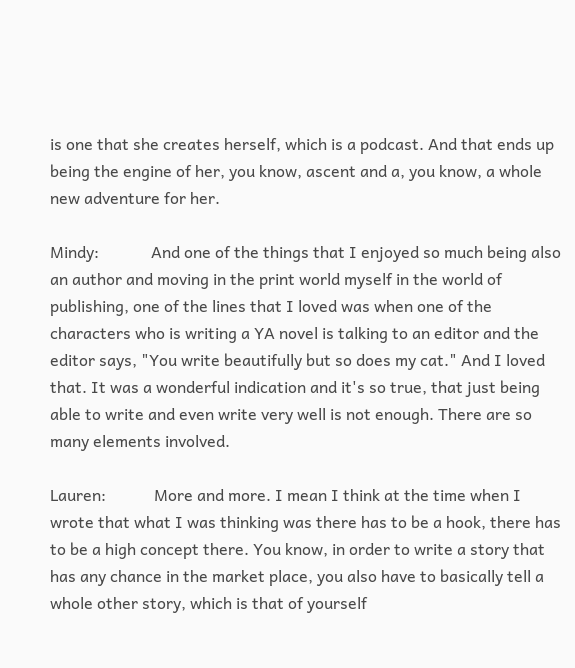is one that she creates herself, which is a podcast. And that ends up being the engine of her, you know, ascent and a, you know, a whole new adventure for her.

Mindy:             And one of the things that I enjoyed so much being also an author and moving in the print world myself in the world of publishing, one of the lines that I loved was when one of the characters who is writing a YA novel is talking to an editor and the editor says, "You write beautifully but so does my cat." And I loved that. It was a wonderful indication and it's so true, that just being able to write and even write very well is not enough. There are so many elements involved.

Lauren:            More and more. I mean I think at the time when I wrote that what I was thinking was there has to be a hook, there has to be a high concept there. You know, in order to write a story that has any chance in the market place, you also have to basically tell a whole other story, which is that of yourself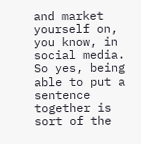and market yourself on, you know, in social media. So yes, being able to put a sentence together is sort of the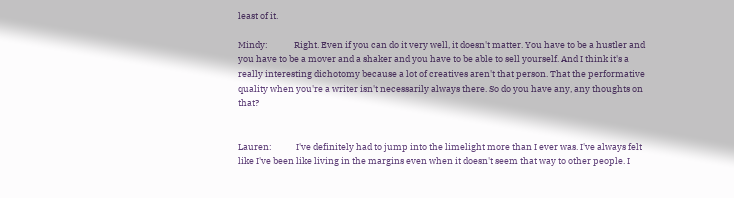least of it.

Mindy:             Right. Even if you can do it very well, it doesn't matter. You have to be a hustler and you have to be a mover and a shaker and you have to be able to sell yourself. And I think it's a really interesting dichotomy because a lot of creatives aren't that person. That the performative quality when you're a writer isn't necessarily always there. So do you have any, any thoughts on that?


Lauren:            I've definitely had to jump into the limelight more than I ever was. I've always felt like I've been like living in the margins even when it doesn't seem that way to other people. I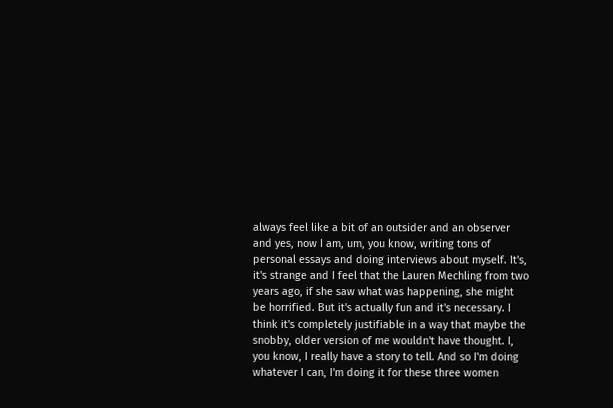always feel like a bit of an outsider and an observer and yes, now I am, um, you know, writing tons of personal essays and doing interviews about myself. It's, it's strange and I feel that the Lauren Mechling from two years ago, if she saw what was happening, she might be horrified. But it's actually fun and it's necessary. I think it's completely justifiable in a way that maybe the snobby, older version of me wouldn't have thought. I, you know, I really have a story to tell. And so I'm doing whatever I can, I'm doing it for these three women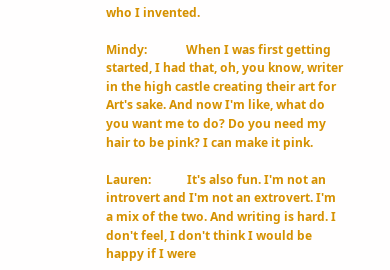who I invented.

Mindy:             When I was first getting started, I had that, oh, you know, writer in the high castle creating their art for Art's sake. And now I'm like, what do you want me to do? Do you need my hair to be pink? I can make it pink.

Lauren:            It's also fun. I'm not an introvert and I'm not an extrovert. I'm a mix of the two. And writing is hard. I don't feel, I don't think I would be happy if I were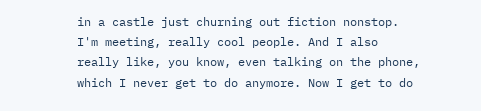in a castle just churning out fiction nonstop. I'm meeting, really cool people. And I also really like, you know, even talking on the phone, which I never get to do anymore. Now I get to do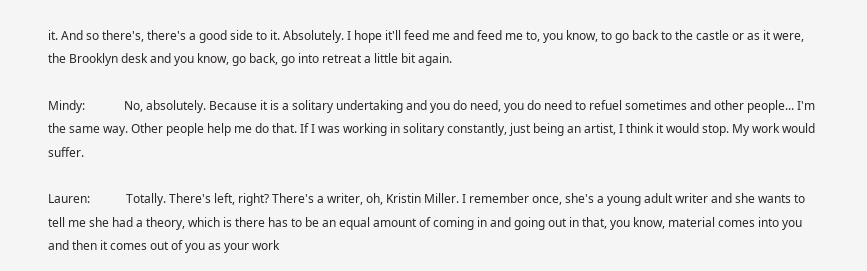it. And so there's, there's a good side to it. Absolutely. I hope it'll feed me and feed me to, you know, to go back to the castle or as it were, the Brooklyn desk and you know, go back, go into retreat a little bit again.

Mindy:             No, absolutely. Because it is a solitary undertaking and you do need, you do need to refuel sometimes and other people... I'm the same way. Other people help me do that. If I was working in solitary constantly, just being an artist, I think it would stop. My work would suffer.

Lauren:            Totally. There's left, right? There's a writer, oh, Kristin Miller. I remember once, she's a young adult writer and she wants to tell me she had a theory, which is there has to be an equal amount of coming in and going out in that, you know, material comes into you and then it comes out of you as your work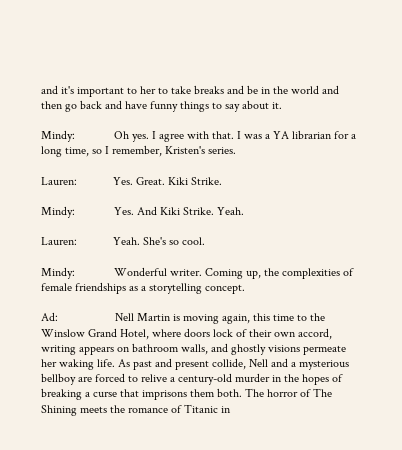and it's important to her to take breaks and be in the world and then go back and have funny things to say about it.

Mindy:             Oh yes. I agree with that. I was a YA librarian for a long time, so I remember, Kristen's series.

Lauren:            Yes. Great. Kiki Strike.

Mindy:             Yes. And Kiki Strike. Yeah.

Lauren:            Yeah. She's so cool.

Mindy:             Wonderful writer. Coming up, the complexities of female friendships as a storytelling concept.

Ad:                   Nell Martin is moving again, this time to the Winslow Grand Hotel, where doors lock of their own accord, writing appears on bathroom walls, and ghostly visions permeate her waking life. As past and present collide, Nell and a mysterious bellboy are forced to relive a century-old murder in the hopes of breaking a curse that imprisons them both. The horror of The Shining meets the romance of Titanic in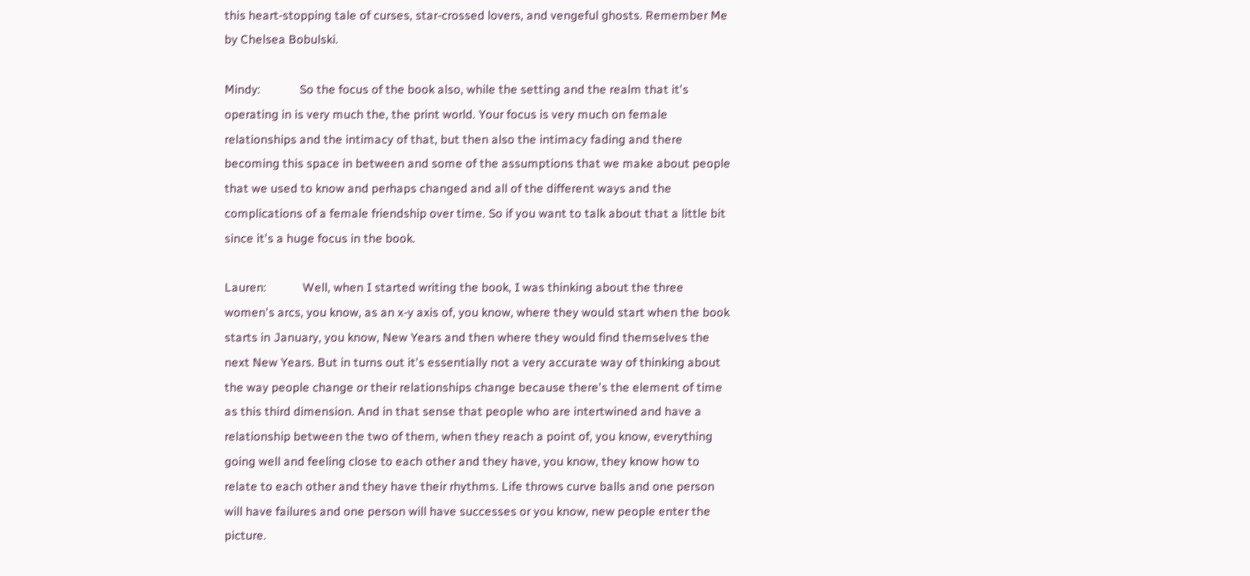this heart-stopping tale of curses, star-crossed lovers, and vengeful ghosts. Remember Me by Chelsea Bobulski.

Mindy:             So the focus of the book also, while the setting and the realm that it's operating in is very much the, the print world. Your focus is very much on female relationships and the intimacy of that, but then also the intimacy fading and there becoming this space in between and some of the assumptions that we make about people that we used to know and perhaps changed and all of the different ways and the complications of a female friendship over time. So if you want to talk about that a little bit since it's a huge focus in the book.

Lauren:            Well, when I started writing the book, I was thinking about the three women's arcs, you know, as an x-y axis of, you know, where they would start when the book starts in January, you know, New Years and then where they would find themselves the next New Years. But in turns out it's essentially not a very accurate way of thinking about the way people change or their relationships change because there's the element of time as this third dimension. And in that sense that people who are intertwined and have a relationship between the two of them, when they reach a point of, you know, everything going well and feeling close to each other and they have, you know, they know how to relate to each other and they have their rhythms. Life throws curve balls and one person will have failures and one person will have successes or you know, new people enter the picture.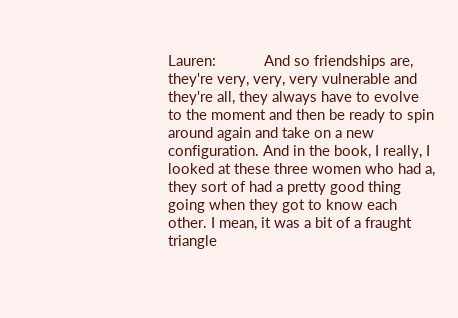Lauren:            And so friendships are, they're very, very, very vulnerable and they're all, they always have to evolve to the moment and then be ready to spin around again and take on a new configuration. And in the book, I really, I looked at these three women who had a, they sort of had a pretty good thing going when they got to know each other. I mean, it was a bit of a fraught triangle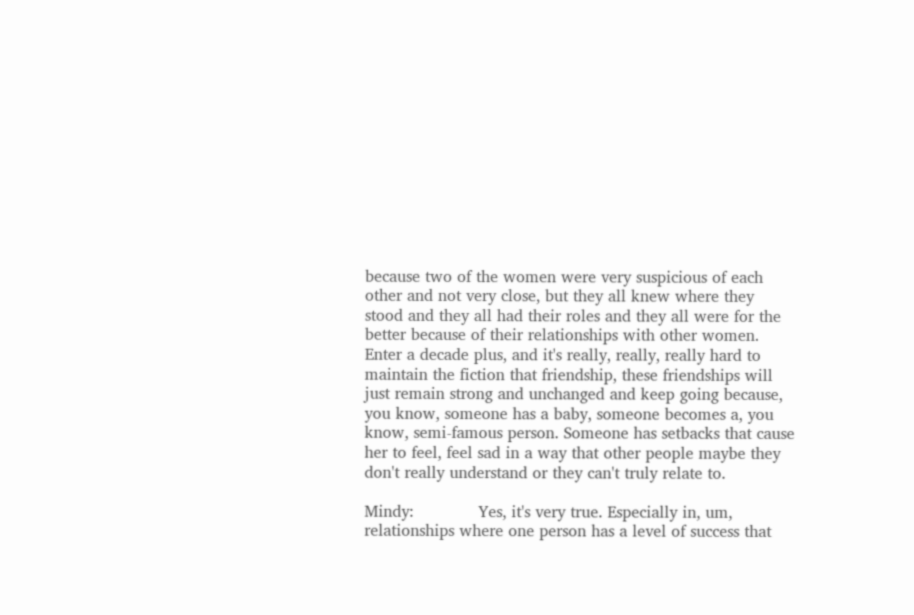because two of the women were very suspicious of each other and not very close, but they all knew where they stood and they all had their roles and they all were for the better because of their relationships with other women. Enter a decade plus, and it's really, really, really hard to maintain the fiction that friendship, these friendships will just remain strong and unchanged and keep going because, you know, someone has a baby, someone becomes a, you know, semi-famous person. Someone has setbacks that cause her to feel, feel sad in a way that other people maybe they don't really understand or they can't truly relate to.

Mindy:             Yes, it's very true. Especially in, um, relationships where one person has a level of success that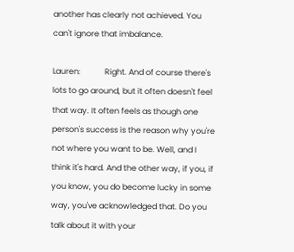another has clearly not achieved. You can't ignore that imbalance.

Lauren:            Right. And of course there's lots to go around, but it often doesn't feel that way. It often feels as though one person's success is the reason why you're not where you want to be. Well, and I think it's hard. And the other way, if you, if you know, you do become lucky in some way, you've acknowledged that. Do you talk about it with your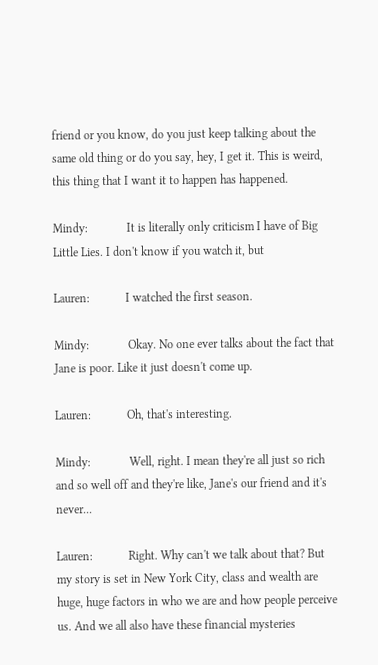friend or you know, do you just keep talking about the same old thing or do you say, hey, I get it. This is weird, this thing that I want it to happen has happened.

Mindy:             It is literally only criticism I have of Big Little Lies. I don't know if you watch it, but

Lauren:            I watched the first season.

Mindy:             Okay. No one ever talks about the fact that Jane is poor. Like it just doesn't come up.

Lauren:            Oh, that's interesting.

Mindy:             Well, right. I mean they're all just so rich and so well off and they're like, Jane's our friend and it's never...

Lauren:            Right. Why can't we talk about that? But my story is set in New York City, class and wealth are huge, huge factors in who we are and how people perceive us. And we all also have these financial mysteries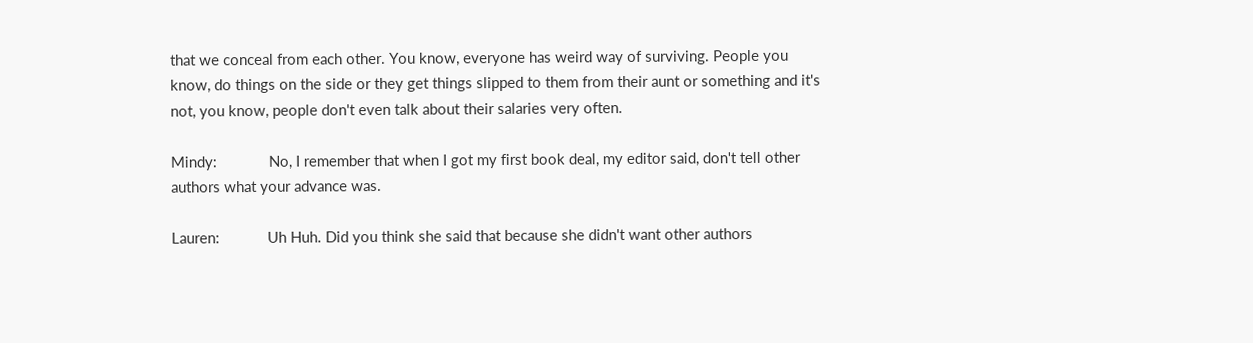that we conceal from each other. You know, everyone has weird way of surviving. People you know, do things on the side or they get things slipped to them from their aunt or something and it's not, you know, people don't even talk about their salaries very often.

Mindy:             No, I remember that when I got my first book deal, my editor said, don't tell other authors what your advance was.

Lauren:            Uh Huh. Did you think she said that because she didn't want other authors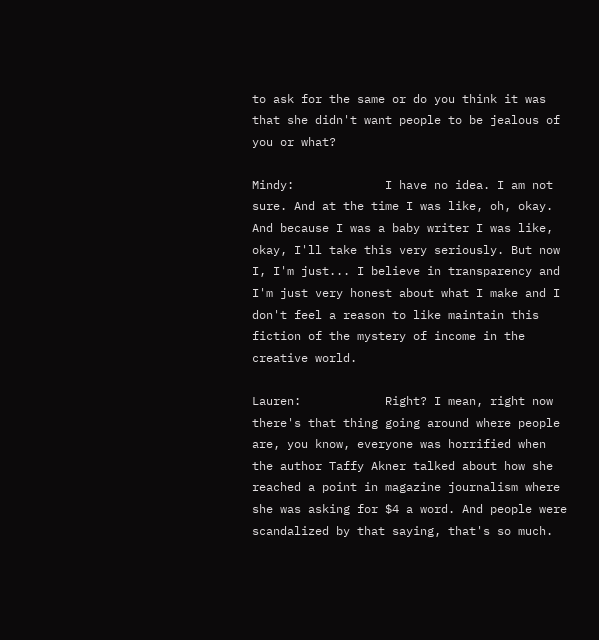to ask for the same or do you think it was that she didn't want people to be jealous of you or what?

Mindy:             I have no idea. I am not sure. And at the time I was like, oh, okay. And because I was a baby writer I was like, okay, I'll take this very seriously. But now I, I'm just... I believe in transparency and I'm just very honest about what I make and I don't feel a reason to like maintain this fiction of the mystery of income in the creative world.

Lauren:            Right? I mean, right now there's that thing going around where people are, you know, everyone was horrified when the author Taffy Akner talked about how she reached a point in magazine journalism where she was asking for $4 a word. And people were scandalized by that saying, that's so much.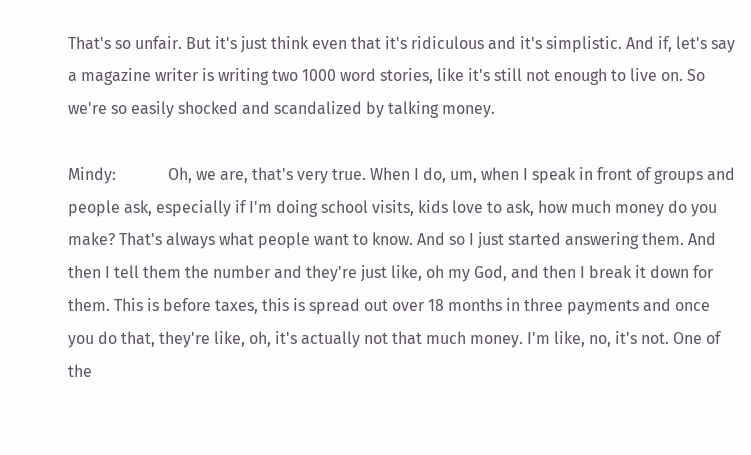That's so unfair. But it's just think even that it's ridiculous and it's simplistic. And if, let's say a magazine writer is writing two 1000 word stories, like it's still not enough to live on. So we're so easily shocked and scandalized by talking money.

Mindy:             Oh, we are, that's very true. When I do, um, when I speak in front of groups and people ask, especially if I'm doing school visits, kids love to ask, how much money do you make? That's always what people want to know. And so I just started answering them. And then I tell them the number and they're just like, oh my God, and then I break it down for them. This is before taxes, this is spread out over 18 months in three payments and once you do that, they're like, oh, it's actually not that much money. I'm like, no, it's not. One of the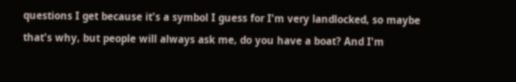questions I get because it's a symbol I guess for I'm very landlocked, so maybe that's why, but people will always ask me, do you have a boat? And I'm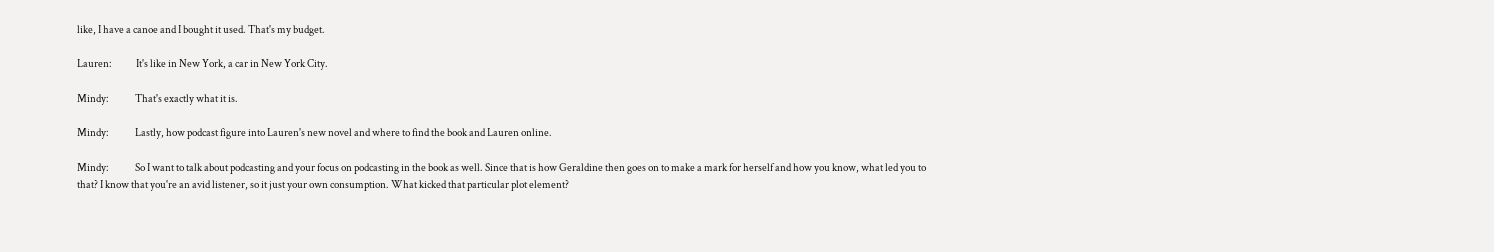like, I have a canoe and I bought it used. That's my budget.

Lauren:            It's like in New York, a car in New York City.

Mindy:             That's exactly what it is.

Mindy:             Lastly, how podcast figure into Lauren's new novel and where to find the book and Lauren online.

Mindy:             So I want to talk about podcasting and your focus on podcasting in the book as well. Since that is how Geraldine then goes on to make a mark for herself and how you know, what led you to that? I know that you're an avid listener, so it just your own consumption. What kicked that particular plot element?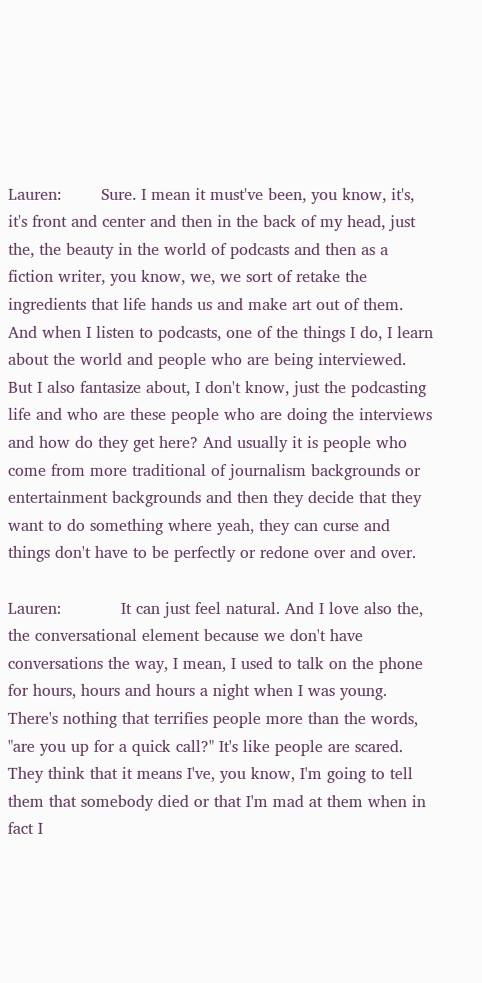Lauren:        Sure. I mean it must've been, you know, it's, it's front and center and then in the back of my head, just the, the beauty in the world of podcasts and then as a fiction writer, you know, we, we sort of retake the ingredients that life hands us and make art out of them. And when I listen to podcasts, one of the things I do, I learn about the world and people who are being interviewed. But I also fantasize about, I don't know, just the podcasting life and who are these people who are doing the interviews and how do they get here? And usually it is people who come from more traditional of journalism backgrounds or entertainment backgrounds and then they decide that they want to do something where yeah, they can curse and things don't have to be perfectly or redone over and over.

Lauren:            It can just feel natural. And I love also the, the conversational element because we don't have conversations the way, I mean, I used to talk on the phone for hours, hours and hours a night when I was young. There's nothing that terrifies people more than the words, "are you up for a quick call?" It's like people are scared. They think that it means I've, you know, I'm going to tell them that somebody died or that I'm mad at them when in fact I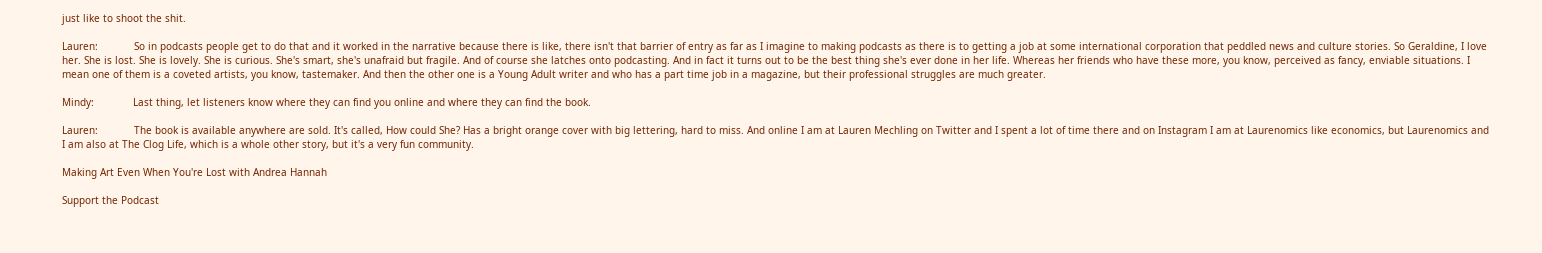just like to shoot the shit.

Lauren:            So in podcasts people get to do that and it worked in the narrative because there is like, there isn't that barrier of entry as far as I imagine to making podcasts as there is to getting a job at some international corporation that peddled news and culture stories. So Geraldine, I love her. She is lost. She is lovely. She is curious. She's smart, she's unafraid but fragile. And of course she latches onto podcasting. And in fact it turns out to be the best thing she's ever done in her life. Whereas her friends who have these more, you know, perceived as fancy, enviable situations. I mean one of them is a coveted artists, you know, tastemaker. And then the other one is a Young Adult writer and who has a part time job in a magazine, but their professional struggles are much greater.

Mindy:             Last thing, let listeners know where they can find you online and where they can find the book.

Lauren:            The book is available anywhere are sold. It's called, How could She? Has a bright orange cover with big lettering, hard to miss. And online I am at Lauren Mechling on Twitter and I spent a lot of time there and on Instagram I am at Laurenomics like economics, but Laurenomics and I am also at The Clog Life, which is a whole other story, but it's a very fun community.

Making Art Even When You're Lost with Andrea Hannah

Support the Podcast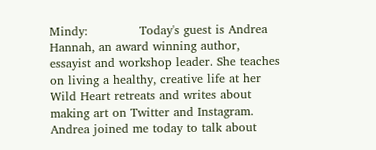Mindy:             Today's guest is Andrea Hannah, an award winning author, essayist and workshop leader. She teaches on living a healthy, creative life at her Wild Heart retreats and writes about making art on Twitter and Instagram. Andrea joined me today to talk about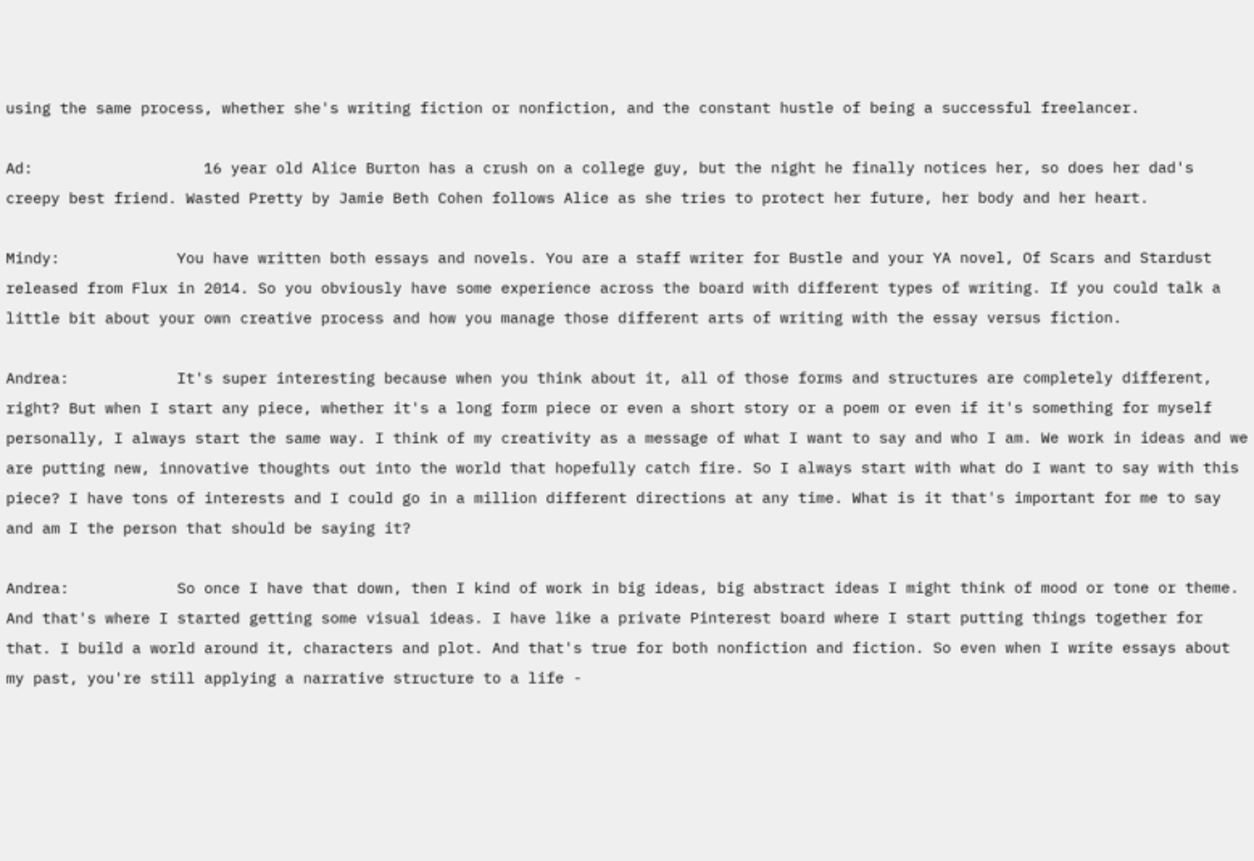using the same process, whether she's writing fiction or nonfiction, and the constant hustle of being a successful freelancer.

Ad:                   16 year old Alice Burton has a crush on a college guy, but the night he finally notices her, so does her dad's creepy best friend. Wasted Pretty by Jamie Beth Cohen follows Alice as she tries to protect her future, her body and her heart.

Mindy:             You have written both essays and novels. You are a staff writer for Bustle and your YA novel, Of Scars and Stardust released from Flux in 2014. So you obviously have some experience across the board with different types of writing. If you could talk a little bit about your own creative process and how you manage those different arts of writing with the essay versus fiction.

Andrea:            It's super interesting because when you think about it, all of those forms and structures are completely different, right? But when I start any piece, whether it's a long form piece or even a short story or a poem or even if it's something for myself personally, I always start the same way. I think of my creativity as a message of what I want to say and who I am. We work in ideas and we are putting new, innovative thoughts out into the world that hopefully catch fire. So I always start with what do I want to say with this piece? I have tons of interests and I could go in a million different directions at any time. What is it that's important for me to say and am I the person that should be saying it?

Andrea:            So once I have that down, then I kind of work in big ideas, big abstract ideas I might think of mood or tone or theme. And that's where I started getting some visual ideas. I have like a private Pinterest board where I start putting things together for that. I build a world around it, characters and plot. And that's true for both nonfiction and fiction. So even when I write essays about my past, you're still applying a narrative structure to a life -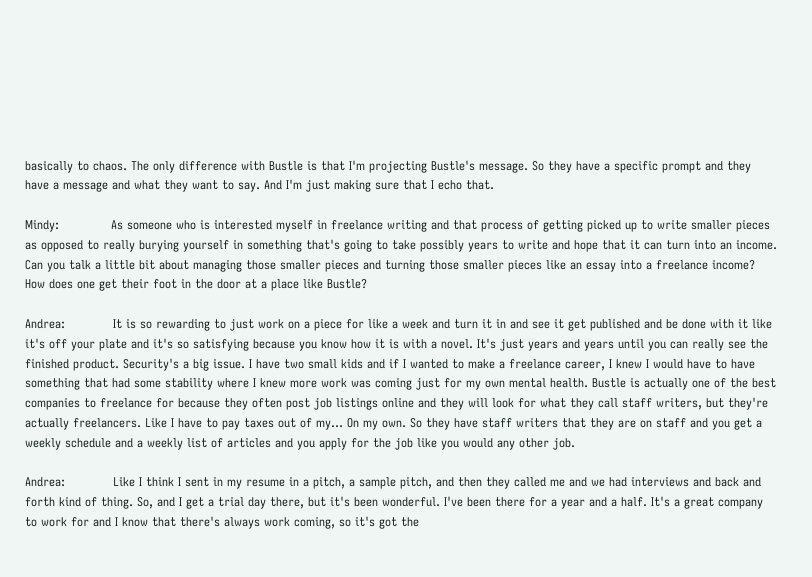basically to chaos. The only difference with Bustle is that I'm projecting Bustle's message. So they have a specific prompt and they have a message and what they want to say. And I'm just making sure that I echo that.

Mindy:             As someone who is interested myself in freelance writing and that process of getting picked up to write smaller pieces as opposed to really burying yourself in something that's going to take possibly years to write and hope that it can turn into an income. Can you talk a little bit about managing those smaller pieces and turning those smaller pieces like an essay into a freelance income? How does one get their foot in the door at a place like Bustle?

Andrea:            It is so rewarding to just work on a piece for like a week and turn it in and see it get published and be done with it like it's off your plate and it's so satisfying because you know how it is with a novel. It's just years and years until you can really see the finished product. Security's a big issue. I have two small kids and if I wanted to make a freelance career, I knew I would have to have something that had some stability where I knew more work was coming just for my own mental health. Bustle is actually one of the best companies to freelance for because they often post job listings online and they will look for what they call staff writers, but they're actually freelancers. Like I have to pay taxes out of my... On my own. So they have staff writers that they are on staff and you get a weekly schedule and a weekly list of articles and you apply for the job like you would any other job.

Andrea:            Like I think I sent in my resume in a pitch, a sample pitch, and then they called me and we had interviews and back and forth kind of thing. So, and I get a trial day there, but it's been wonderful. I've been there for a year and a half. It's a great company to work for and I know that there's always work coming, so it's got the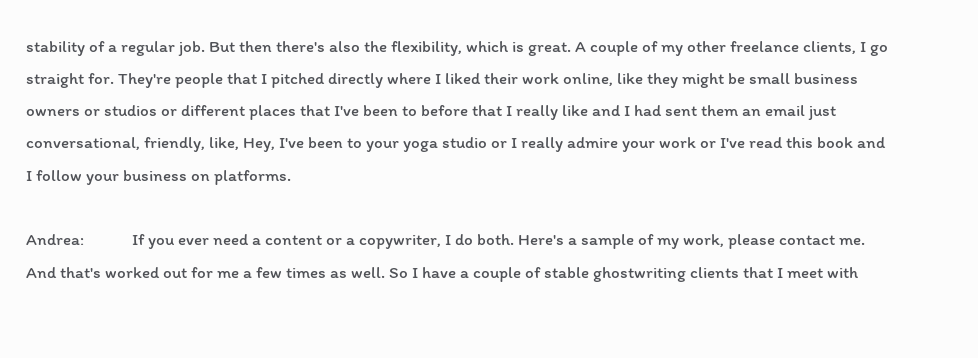stability of a regular job. But then there's also the flexibility, which is great. A couple of my other freelance clients, I go straight for. They're people that I pitched directly where I liked their work online, like they might be small business owners or studios or different places that I've been to before that I really like and I had sent them an email just conversational, friendly, like, Hey, I've been to your yoga studio or I really admire your work or I've read this book and I follow your business on platforms.

Andrea:            If you ever need a content or a copywriter, I do both. Here's a sample of my work, please contact me. And that's worked out for me a few times as well. So I have a couple of stable ghostwriting clients that I meet with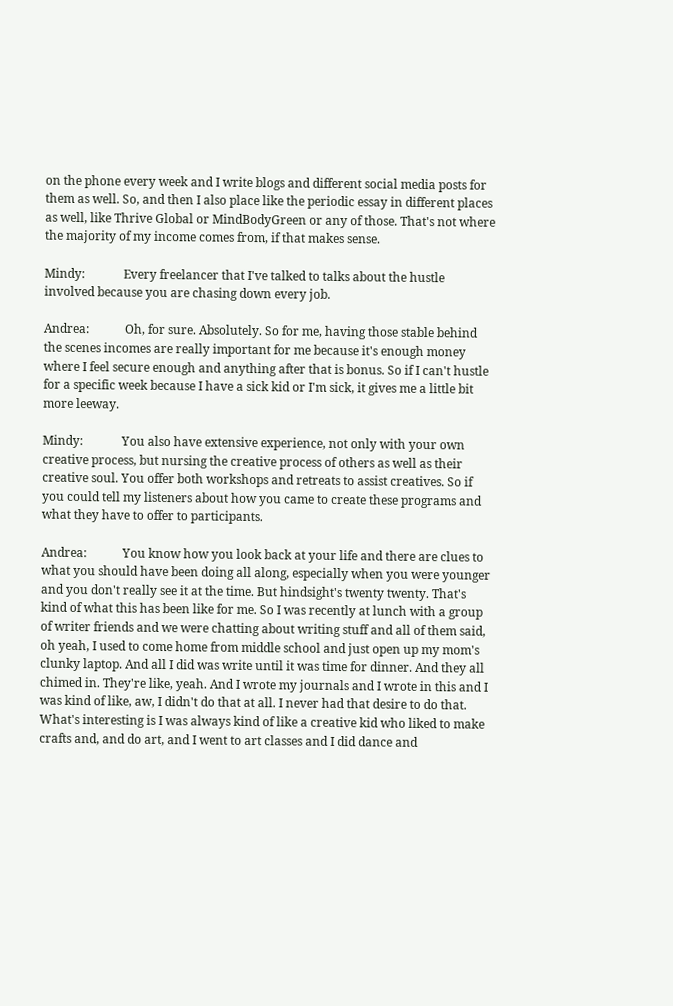on the phone every week and I write blogs and different social media posts for them as well. So, and then I also place like the periodic essay in different places as well, like Thrive Global or MindBodyGreen or any of those. That's not where the majority of my income comes from, if that makes sense.

Mindy:             Every freelancer that I've talked to talks about the hustle involved because you are chasing down every job.

Andrea:            Oh, for sure. Absolutely. So for me, having those stable behind the scenes incomes are really important for me because it's enough money where I feel secure enough and anything after that is bonus. So if I can't hustle for a specific week because I have a sick kid or I'm sick, it gives me a little bit more leeway.

Mindy:             You also have extensive experience, not only with your own creative process, but nursing the creative process of others as well as their creative soul. You offer both workshops and retreats to assist creatives. So if you could tell my listeners about how you came to create these programs and what they have to offer to participants.

Andrea:            You know how you look back at your life and there are clues to what you should have been doing all along, especially when you were younger and you don't really see it at the time. But hindsight's twenty twenty. That's kind of what this has been like for me. So I was recently at lunch with a group of writer friends and we were chatting about writing stuff and all of them said, oh yeah, I used to come home from middle school and just open up my mom's clunky laptop. And all I did was write until it was time for dinner. And they all chimed in. They're like, yeah. And I wrote my journals and I wrote in this and I was kind of like, aw, I didn't do that at all. I never had that desire to do that. What's interesting is I was always kind of like a creative kid who liked to make crafts and, and do art, and I went to art classes and I did dance and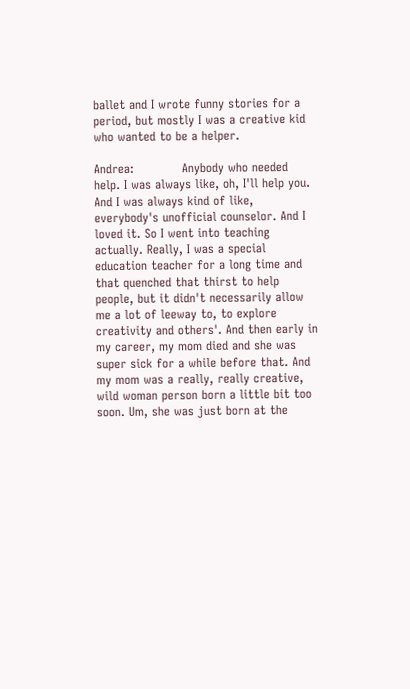ballet and I wrote funny stories for a period, but mostly I was a creative kid who wanted to be a helper.

Andrea:            Anybody who needed help. I was always like, oh, I'll help you. And I was always kind of like, everybody's unofficial counselor. And I loved it. So I went into teaching actually. Really, I was a special education teacher for a long time and that quenched that thirst to help people, but it didn't necessarily allow me a lot of leeway to, to explore creativity and others'. And then early in my career, my mom died and she was super sick for a while before that. And my mom was a really, really creative, wild woman person born a little bit too soon. Um, she was just born at the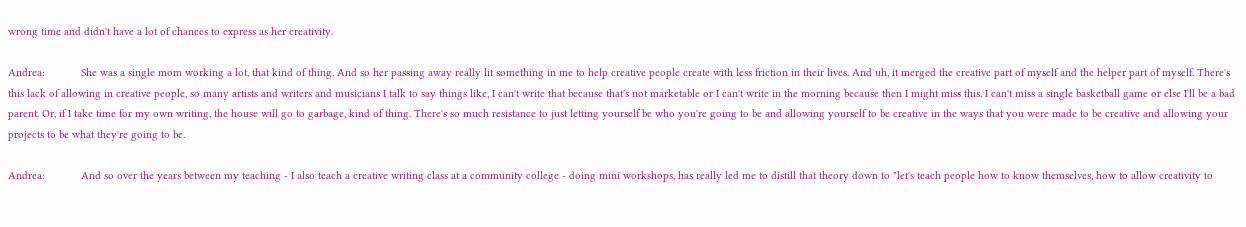wrong time and didn't have a lot of chances to express as her creativity.

Andrea:            She was a single mom working a lot, that kind of thing. And so her passing away really lit something in me to help creative people create with less friction in their lives. And uh, it merged the creative part of myself and the helper part of myself. There's this lack of allowing in creative people, so many artists and writers and musicians I talk to say things like, I can't write that because that's not marketable or I can't write in the morning because then I might miss this. I can't miss a single basketball game or else I'll be a bad parent. Or, if I take time for my own writing, the house will go to garbage, kind of thing. There's so much resistance to just letting yourself be who you're going to be and allowing yourself to be creative in the ways that you were made to be creative and allowing your projects to be what they're going to be.

Andrea:            And so over the years between my teaching - I also teach a creative writing class at a community college - doing mini workshops, has really led me to distill that theory down to "let's teach people how to know themselves, how to allow creativity to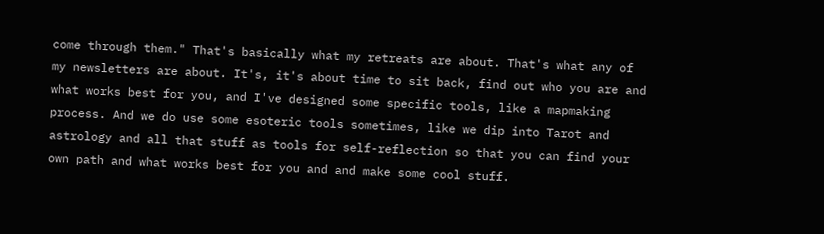come through them." That's basically what my retreats are about. That's what any of my newsletters are about. It's, it's about time to sit back, find out who you are and what works best for you, and I've designed some specific tools, like a mapmaking process. And we do use some esoteric tools sometimes, like we dip into Tarot and astrology and all that stuff as tools for self-reflection so that you can find your own path and what works best for you and and make some cool stuff.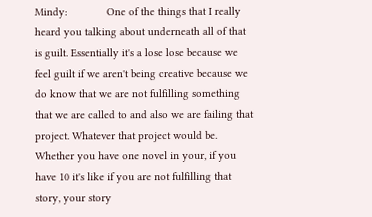Mindy:             One of the things that I really heard you talking about underneath all of that is guilt. Essentially it's a lose lose because we feel guilt if we aren't being creative because we do know that we are not fulfilling something that we are called to and also we are failing that project. Whatever that project would be. Whether you have one novel in your, if you have 10 it's like if you are not fulfilling that story, your story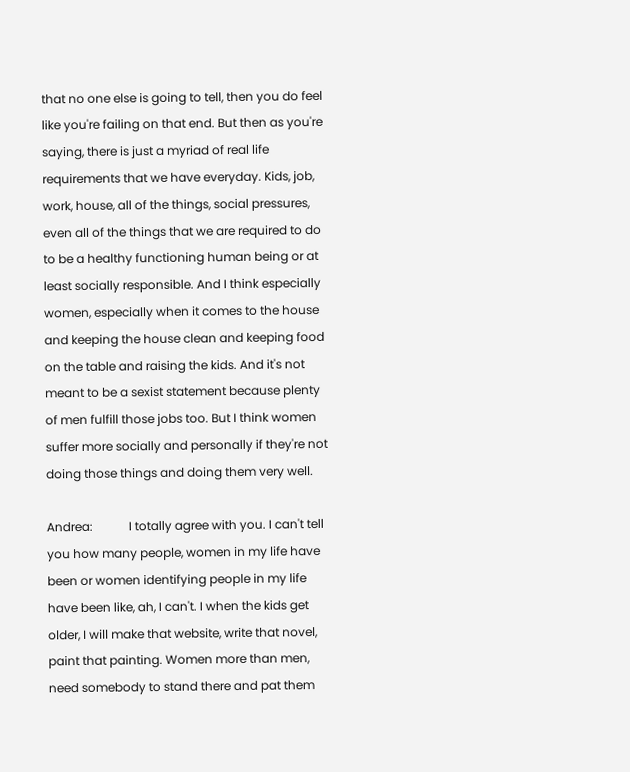that no one else is going to tell, then you do feel like you're failing on that end. But then as you're saying, there is just a myriad of real life requirements that we have everyday. Kids, job, work, house, all of the things, social pressures, even all of the things that we are required to do to be a healthy functioning human being or at least socially responsible. And I think especially women, especially when it comes to the house and keeping the house clean and keeping food on the table and raising the kids. And it's not meant to be a sexist statement because plenty of men fulfill those jobs too. But I think women suffer more socially and personally if they're not doing those things and doing them very well.

Andrea:            I totally agree with you. I can't tell you how many people, women in my life have been or women identifying people in my life have been like, ah, I can't. I when the kids get older, I will make that website, write that novel, paint that painting. Women more than men, need somebody to stand there and pat them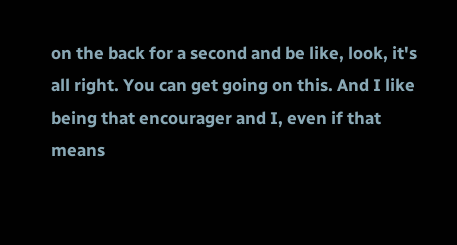on the back for a second and be like, look, it's all right. You can get going on this. And I like being that encourager and I, even if that means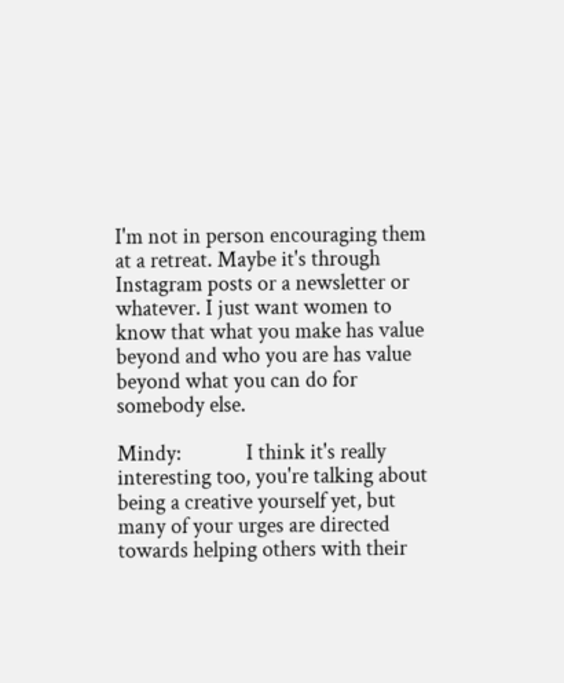I'm not in person encouraging them at a retreat. Maybe it's through Instagram posts or a newsletter or whatever. I just want women to know that what you make has value beyond and who you are has value beyond what you can do for somebody else.

Mindy:             I think it's really interesting too, you're talking about being a creative yourself yet, but many of your urges are directed towards helping others with their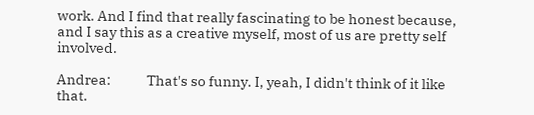work. And I find that really fascinating to be honest because, and I say this as a creative myself, most of us are pretty self involved.

Andrea:            That's so funny. I, yeah, I didn't think of it like that.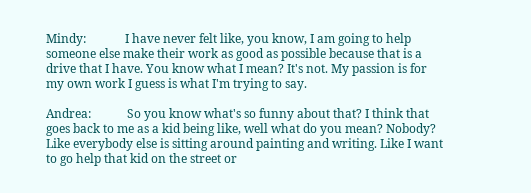Mindy:             I have never felt like, you know, I am going to help someone else make their work as good as possible because that is a drive that I have. You know what I mean? It's not. My passion is for my own work I guess is what I'm trying to say.

Andrea:            So you know what's so funny about that? I think that goes back to me as a kid being like, well what do you mean? Nobody? Like everybody else is sitting around painting and writing. Like I want to go help that kid on the street or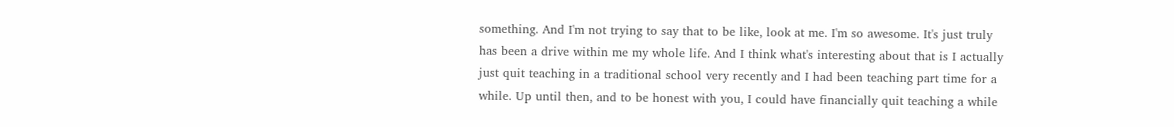something. And I'm not trying to say that to be like, look at me. I'm so awesome. It's just truly has been a drive within me my whole life. And I think what's interesting about that is I actually just quit teaching in a traditional school very recently and I had been teaching part time for a while. Up until then, and to be honest with you, I could have financially quit teaching a while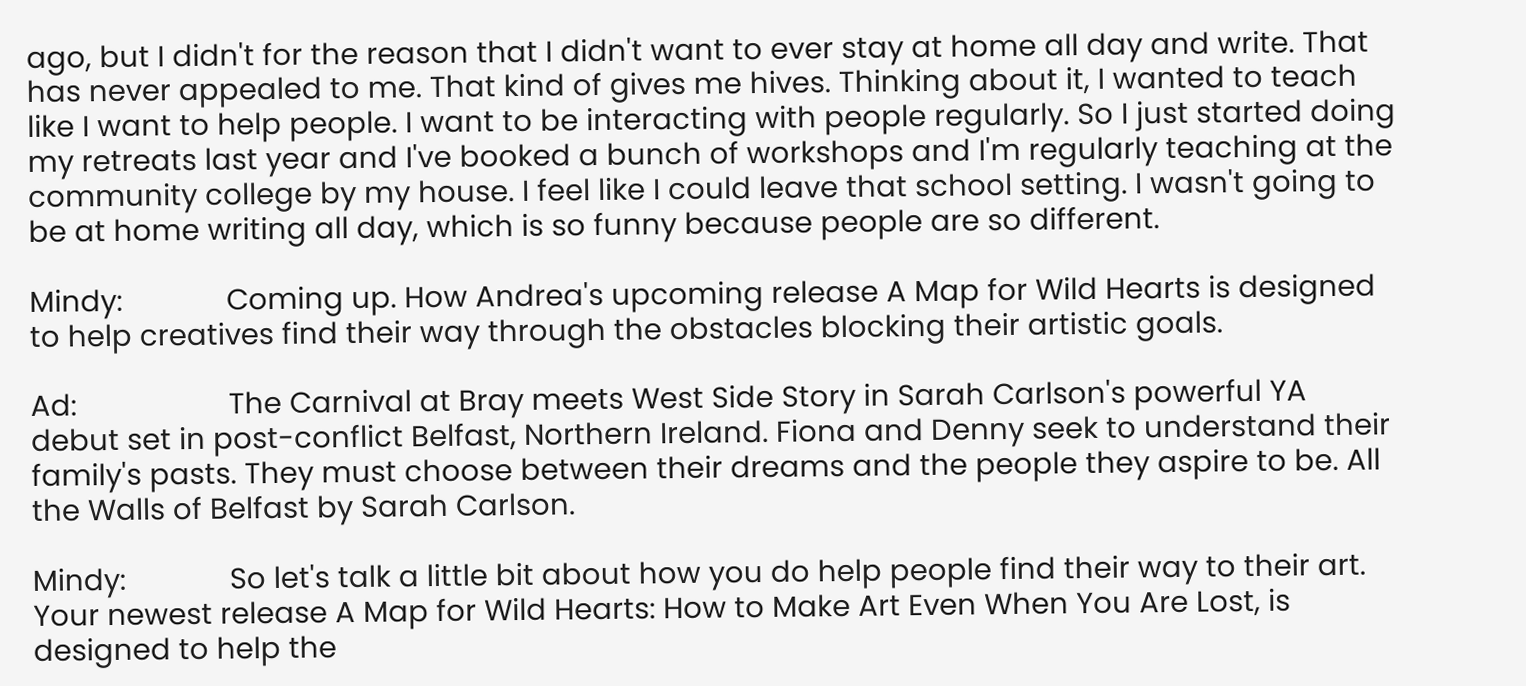ago, but I didn't for the reason that I didn't want to ever stay at home all day and write. That has never appealed to me. That kind of gives me hives. Thinking about it, I wanted to teach like I want to help people. I want to be interacting with people regularly. So I just started doing my retreats last year and I've booked a bunch of workshops and I'm regularly teaching at the community college by my house. I feel like I could leave that school setting. I wasn't going to be at home writing all day, which is so funny because people are so different.

Mindy:             Coming up. How Andrea's upcoming release A Map for Wild Hearts is designed to help creatives find their way through the obstacles blocking their artistic goals.

Ad:                   The Carnival at Bray meets West Side Story in Sarah Carlson's powerful YA debut set in post-conflict Belfast, Northern Ireland. Fiona and Denny seek to understand their family's pasts. They must choose between their dreams and the people they aspire to be. All the Walls of Belfast by Sarah Carlson.

Mindy:             So let's talk a little bit about how you do help people find their way to their art. Your newest release A Map for Wild Hearts: How to Make Art Even When You Are Lost, is designed to help the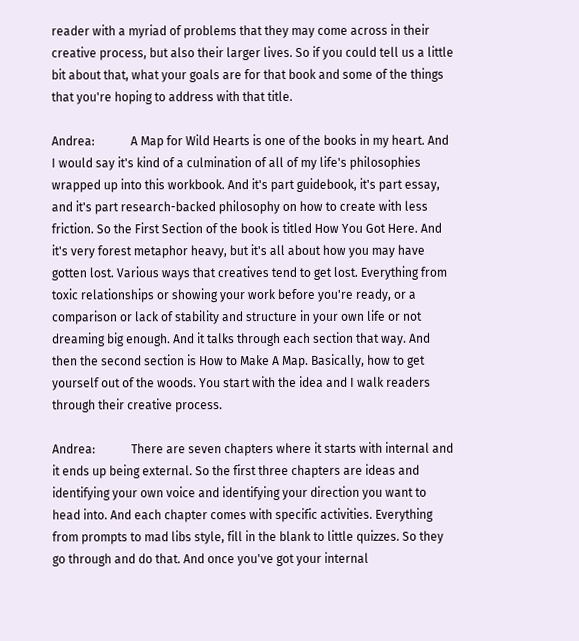reader with a myriad of problems that they may come across in their creative process, but also their larger lives. So if you could tell us a little bit about that, what your goals are for that book and some of the things that you're hoping to address with that title.

Andrea:            A Map for Wild Hearts is one of the books in my heart. And I would say it's kind of a culmination of all of my life's philosophies wrapped up into this workbook. And it's part guidebook, it's part essay, and it's part research-backed philosophy on how to create with less friction. So the First Section of the book is titled How You Got Here. And it's very forest metaphor heavy, but it's all about how you may have gotten lost. Various ways that creatives tend to get lost. Everything from toxic relationships or showing your work before you're ready, or a comparison or lack of stability and structure in your own life or not dreaming big enough. And it talks through each section that way. And then the second section is How to Make A Map. Basically, how to get yourself out of the woods. You start with the idea and I walk readers through their creative process.

Andrea:            There are seven chapters where it starts with internal and it ends up being external. So the first three chapters are ideas and identifying your own voice and identifying your direction you want to head into. And each chapter comes with specific activities. Everything from prompts to mad libs style, fill in the blank to little quizzes. So they go through and do that. And once you've got your internal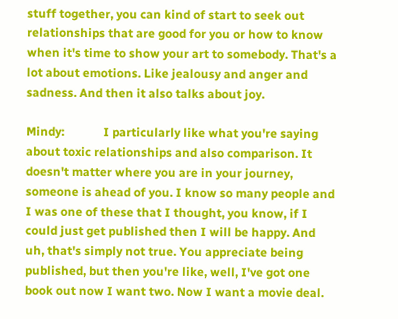stuff together, you can kind of start to seek out relationships that are good for you or how to know when it's time to show your art to somebody. That's a lot about emotions. Like jealousy and anger and sadness. And then it also talks about joy.

Mindy:             I particularly like what you're saying about toxic relationships and also comparison. It doesn't matter where you are in your journey, someone is ahead of you. I know so many people and I was one of these that I thought, you know, if I could just get published then I will be happy. And uh, that's simply not true. You appreciate being published, but then you're like, well, I've got one book out now I want two. Now I want a movie deal.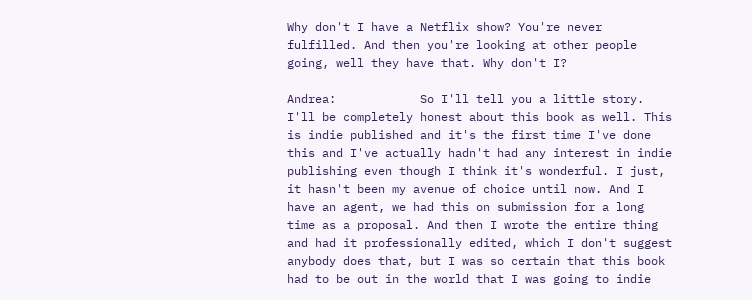Why don't I have a Netflix show? You're never fulfilled. And then you're looking at other people going, well they have that. Why don't I?

Andrea:            So I'll tell you a little story. I'll be completely honest about this book as well. This is indie published and it's the first time I've done this and I've actually hadn't had any interest in indie publishing even though I think it's wonderful. I just, it hasn't been my avenue of choice until now. And I have an agent, we had this on submission for a long time as a proposal. And then I wrote the entire thing and had it professionally edited, which I don't suggest anybody does that, but I was so certain that this book had to be out in the world that I was going to indie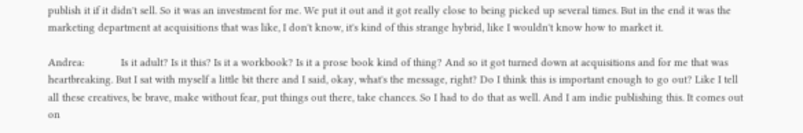publish it if it didn't sell. So it was an investment for me. We put it out and it got really close to being picked up several times. But in the end it was the marketing department at acquisitions that was like, I don't know, it's kind of this strange hybrid, like I wouldn't know how to market it.

Andrea:            Is it adult? Is it this? Is it a workbook? Is it a prose book kind of thing? And so it got turned down at acquisitions and for me that was heartbreaking. But I sat with myself a little bit there and I said, okay, what's the message, right? Do I think this is important enough to go out? Like I tell all these creatives, be brave, make without fear, put things out there, take chances. So I had to do that as well. And I am indie publishing this. It comes out on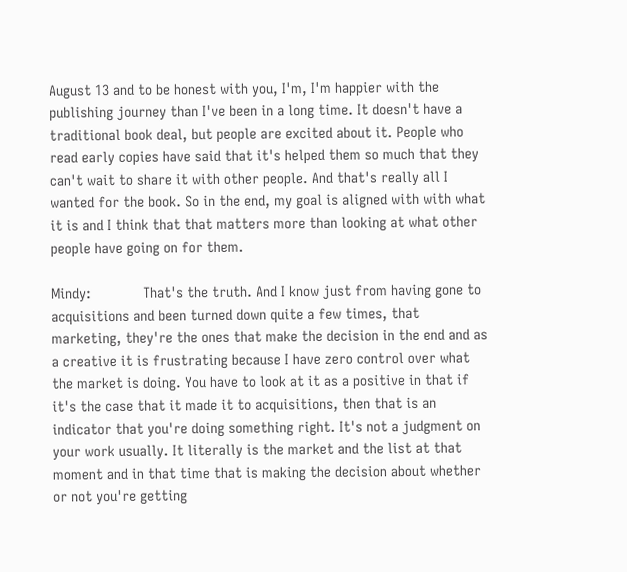August 13 and to be honest with you, I'm, I'm happier with the publishing journey than I've been in a long time. It doesn't have a traditional book deal, but people are excited about it. People who read early copies have said that it's helped them so much that they can't wait to share it with other people. And that's really all I wanted for the book. So in the end, my goal is aligned with with what it is and I think that that matters more than looking at what other people have going on for them.

Mindy:             That's the truth. And I know just from having gone to acquisitions and been turned down quite a few times, that marketing, they're the ones that make the decision in the end and as a creative it is frustrating because I have zero control over what the market is doing. You have to look at it as a positive in that if it's the case that it made it to acquisitions, then that is an indicator that you're doing something right. It's not a judgment on your work usually. It literally is the market and the list at that moment and in that time that is making the decision about whether or not you're getting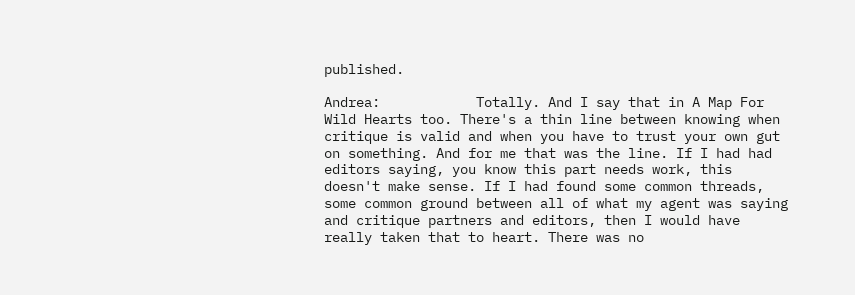published.

Andrea:            Totally. And I say that in A Map For Wild Hearts too. There's a thin line between knowing when critique is valid and when you have to trust your own gut on something. And for me that was the line. If I had had editors saying, you know this part needs work, this doesn't make sense. If I had found some common threads, some common ground between all of what my agent was saying and critique partners and editors, then I would have really taken that to heart. There was no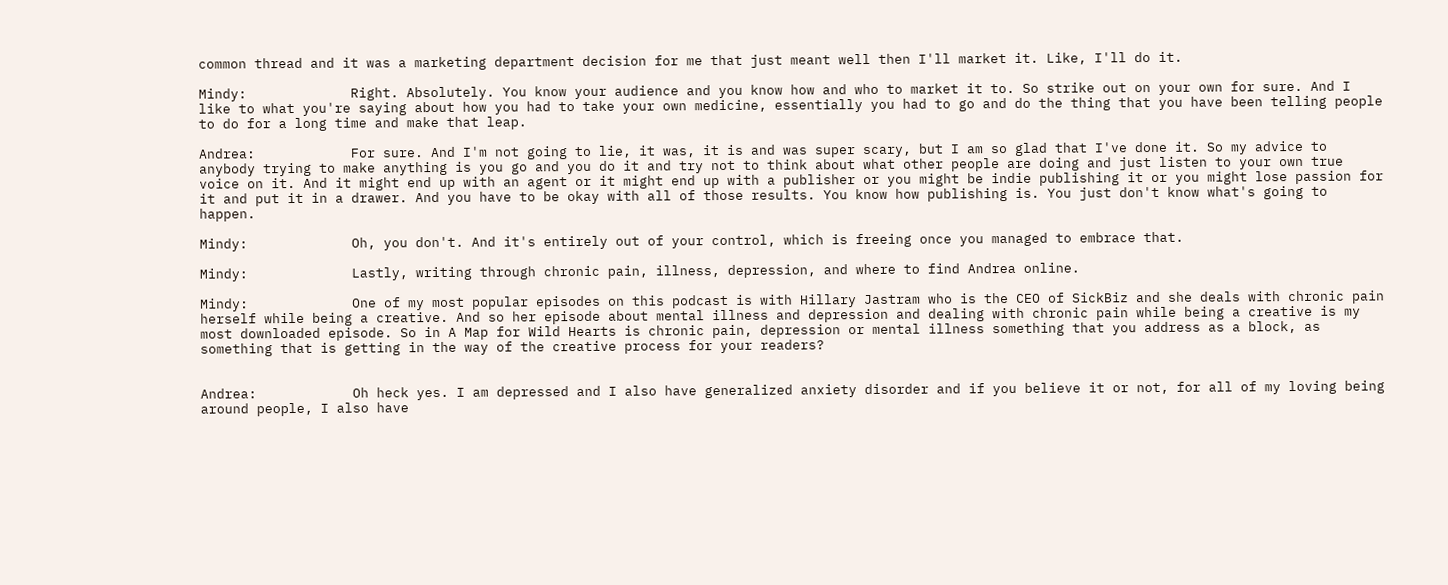common thread and it was a marketing department decision for me that just meant well then I'll market it. Like, I'll do it.

Mindy:             Right. Absolutely. You know your audience and you know how and who to market it to. So strike out on your own for sure. And I like to what you're saying about how you had to take your own medicine, essentially you had to go and do the thing that you have been telling people to do for a long time and make that leap.

Andrea:            For sure. And I'm not going to lie, it was, it is and was super scary, but I am so glad that I've done it. So my advice to anybody trying to make anything is you go and you do it and try not to think about what other people are doing and just listen to your own true voice on it. And it might end up with an agent or it might end up with a publisher or you might be indie publishing it or you might lose passion for it and put it in a drawer. And you have to be okay with all of those results. You know how publishing is. You just don't know what's going to happen.

Mindy:             Oh, you don't. And it's entirely out of your control, which is freeing once you managed to embrace that.

Mindy:             Lastly, writing through chronic pain, illness, depression, and where to find Andrea online.

Mindy:             One of my most popular episodes on this podcast is with Hillary Jastram who is the CEO of SickBiz and she deals with chronic pain herself while being a creative. And so her episode about mental illness and depression and dealing with chronic pain while being a creative is my most downloaded episode. So in A Map for Wild Hearts is chronic pain, depression or mental illness something that you address as a block, as something that is getting in the way of the creative process for your readers?


Andrea:            Oh heck yes. I am depressed and I also have generalized anxiety disorder and if you believe it or not, for all of my loving being around people, I also have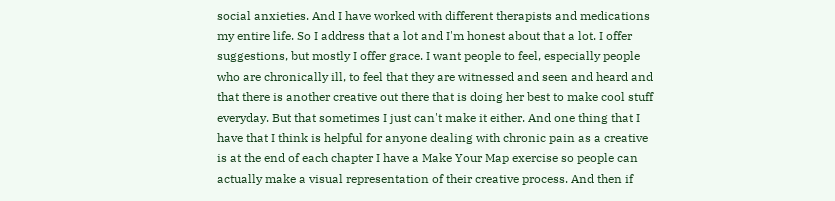social anxieties. And I have worked with different therapists and medications my entire life. So I address that a lot and I'm honest about that a lot. I offer suggestions, but mostly I offer grace. I want people to feel, especially people who are chronically ill, to feel that they are witnessed and seen and heard and that there is another creative out there that is doing her best to make cool stuff everyday. But that sometimes I just can't make it either. And one thing that I have that I think is helpful for anyone dealing with chronic pain as a creative is at the end of each chapter I have a Make Your Map exercise so people can actually make a visual representation of their creative process. And then if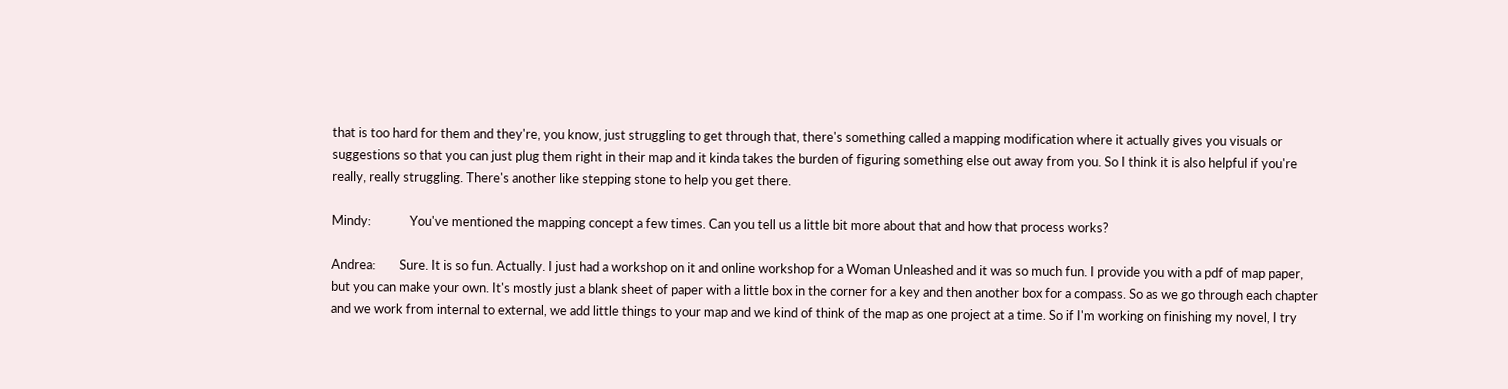that is too hard for them and they're, you know, just struggling to get through that, there's something called a mapping modification where it actually gives you visuals or suggestions so that you can just plug them right in their map and it kinda takes the burden of figuring something else out away from you. So I think it is also helpful if you're really, really struggling. There's another like stepping stone to help you get there.

Mindy:             You've mentioned the mapping concept a few times. Can you tell us a little bit more about that and how that process works?

Andrea:        Sure. It is so fun. Actually. I just had a workshop on it and online workshop for a Woman Unleashed and it was so much fun. I provide you with a pdf of map paper, but you can make your own. It's mostly just a blank sheet of paper with a little box in the corner for a key and then another box for a compass. So as we go through each chapter and we work from internal to external, we add little things to your map and we kind of think of the map as one project at a time. So if I'm working on finishing my novel, I try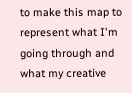to make this map to represent what I'm going through and what my creative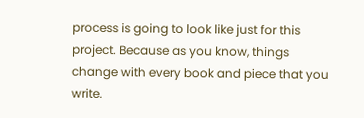process is going to look like just for this project. Because as you know, things change with every book and piece that you write.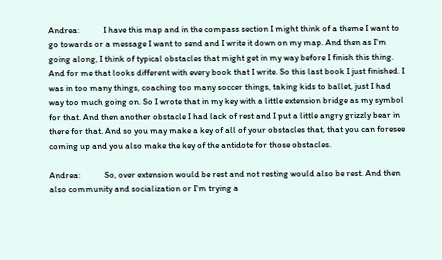Andrea:            I have this map and in the compass section I might think of a theme I want to go towards or a message I want to send and I write it down on my map. And then as I'm going along, I think of typical obstacles that might get in my way before I finish this thing. And for me that looks different with every book that I write. So this last book I just finished. I was in too many things, coaching too many soccer things, taking kids to ballet, just I had way too much going on. So I wrote that in my key with a little extension bridge as my symbol for that. And then another obstacle I had lack of rest and I put a little angry grizzly bear in there for that. And so you may make a key of all of your obstacles that, that you can foresee coming up and you also make the key of the antidote for those obstacles.

Andrea:            So, over extension would be rest and not resting would also be rest. And then also community and socialization or I'm trying a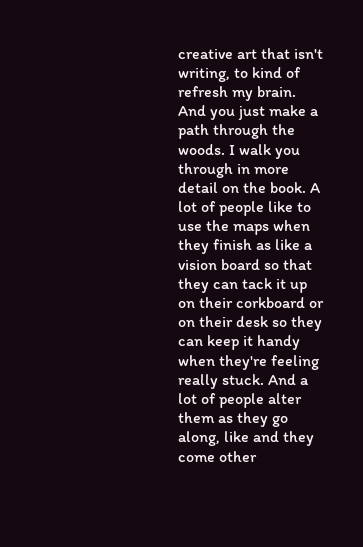creative art that isn't writing, to kind of refresh my brain. And you just make a path through the woods. I walk you through in more detail on the book. A lot of people like to use the maps when they finish as like a vision board so that they can tack it up on their corkboard or on their desk so they can keep it handy when they're feeling really stuck. And a lot of people alter them as they go along, like and they come other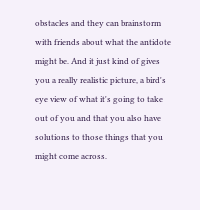obstacles and they can brainstorm with friends about what the antidote might be. And it just kind of gives you a really realistic picture, a bird's eye view of what it's going to take out of you and that you also have solutions to those things that you might come across.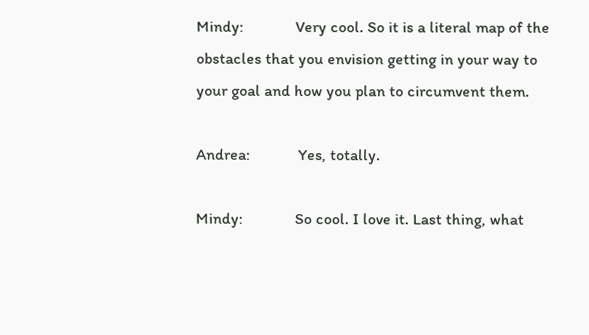Mindy:             Very cool. So it is a literal map of the obstacles that you envision getting in your way to your goal and how you plan to circumvent them.

Andrea:            Yes, totally.

Mindy:             So cool. I love it. Last thing, what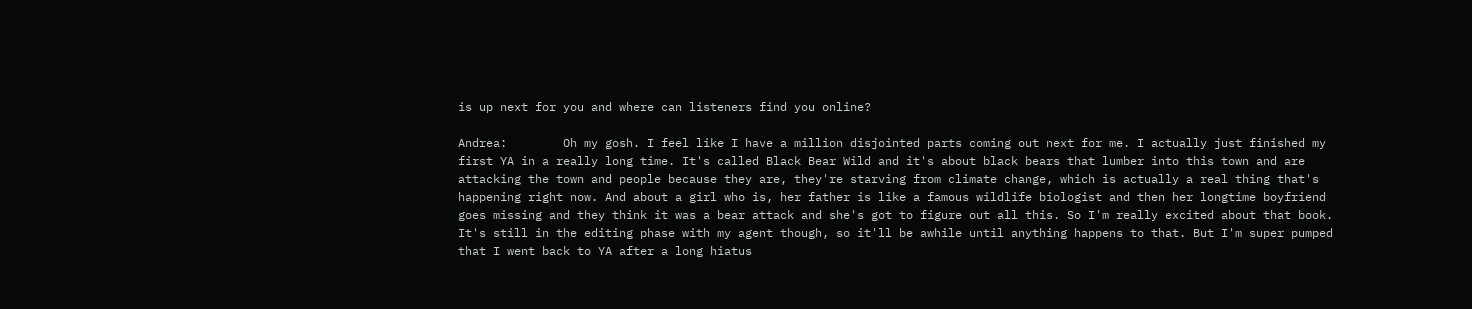is up next for you and where can listeners find you online?

Andrea:        Oh my gosh. I feel like I have a million disjointed parts coming out next for me. I actually just finished my first YA in a really long time. It's called Black Bear Wild and it's about black bears that lumber into this town and are attacking the town and people because they are, they're starving from climate change, which is actually a real thing that's happening right now. And about a girl who is, her father is like a famous wildlife biologist and then her longtime boyfriend goes missing and they think it was a bear attack and she's got to figure out all this. So I'm really excited about that book. It's still in the editing phase with my agent though, so it'll be awhile until anything happens to that. But I'm super pumped that I went back to YA after a long hiatus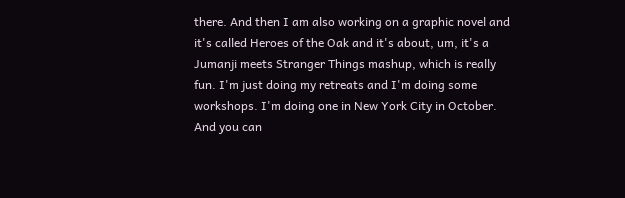there. And then I am also working on a graphic novel and it's called Heroes of the Oak and it's about, um, it's a Jumanji meets Stranger Things mashup, which is really fun. I'm just doing my retreats and I'm doing some workshops. I'm doing one in New York City in October. And you can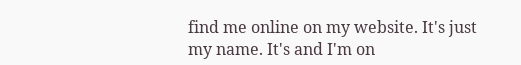find me online on my website. It's just my name. It's and I'm on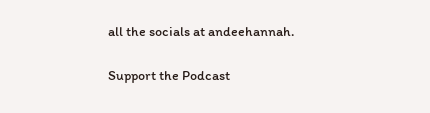all the socials at andeehannah.

Support the Podcast